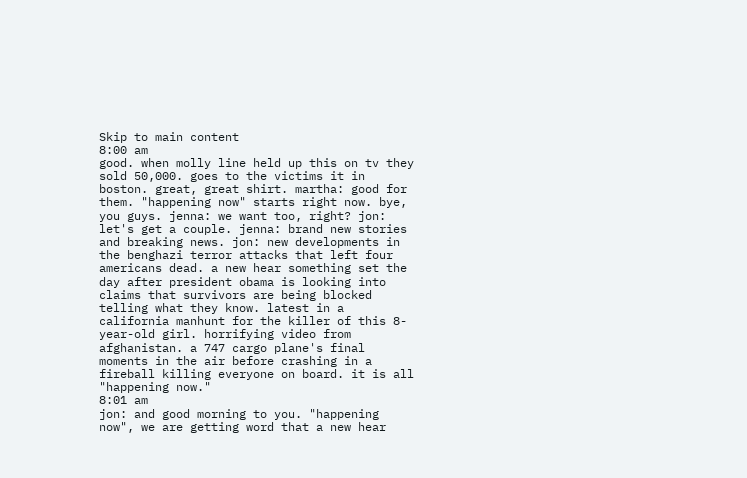Skip to main content
8:00 am
good. when molly line held up this on tv they sold 50,000. goes to the victims it in boston. great, great shirt. martha: good for them. "happening now" starts right now. bye, you guys. jenna: we want too, right? jon: let's get a couple. jenna: brand new stories and breaking news. jon: new developments in the benghazi terror attacks that left four americans dead. a new hear something set the day after president obama is looking into claims that survivors are being blocked telling what they know. latest in a california manhunt for the killer of this 8-year-old girl. horrifying video from afghanistan. a 747 cargo plane's final moments in the air before crashing in a fireball killing everyone on board. it is all "happening now."
8:01 am
jon: and good morning to you. "happening now", we are getting word that a new hear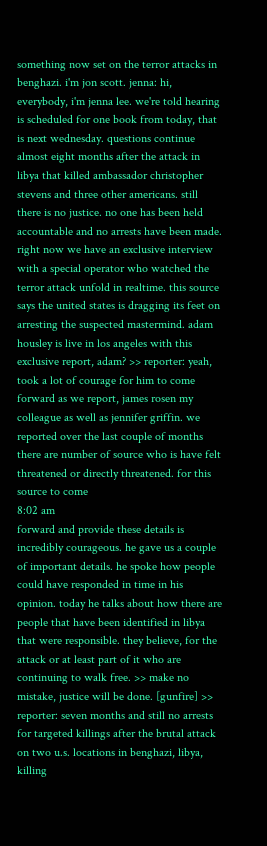something now set on the terror attacks in benghazi. i'm jon scott. jenna: hi, everybody, i'm jenna lee. we're told hearing is scheduled for one book from today, that is next wednesday. questions continue almost eight months after the attack in libya that killed ambassador christopher stevens and three other americans. still there is no justice. no one has been held accountable and no arrests have been made. right now we have an exclusive interview with a special operator who watched the terror attack unfold in realtime. this source says the united states is dragging its feet on arresting the suspected mastermind. adam housley is live in los angeles with this exclusive report, adam? >> reporter: yeah, took a lot of courage for him to come forward as we report, james rosen my colleague as well as jennifer griffin. we reported over the last couple of months there are number of source who is have felt threatened or directly threatened. for this source to come
8:02 am
forward and provide these details is incredibly courageous. he gave us a couple of important details. he spoke how people could have responded in time in his opinion. today he talks about how there are people that have been identified in libya that were responsible. they believe, for the attack or at least part of it who are continuing to walk free. >> make no mistake, justice will be done. [gunfire] >> reporter: seven months and still no arrests for targeted killings after the brutal attack on two u.s. locations in benghazi, libya, killing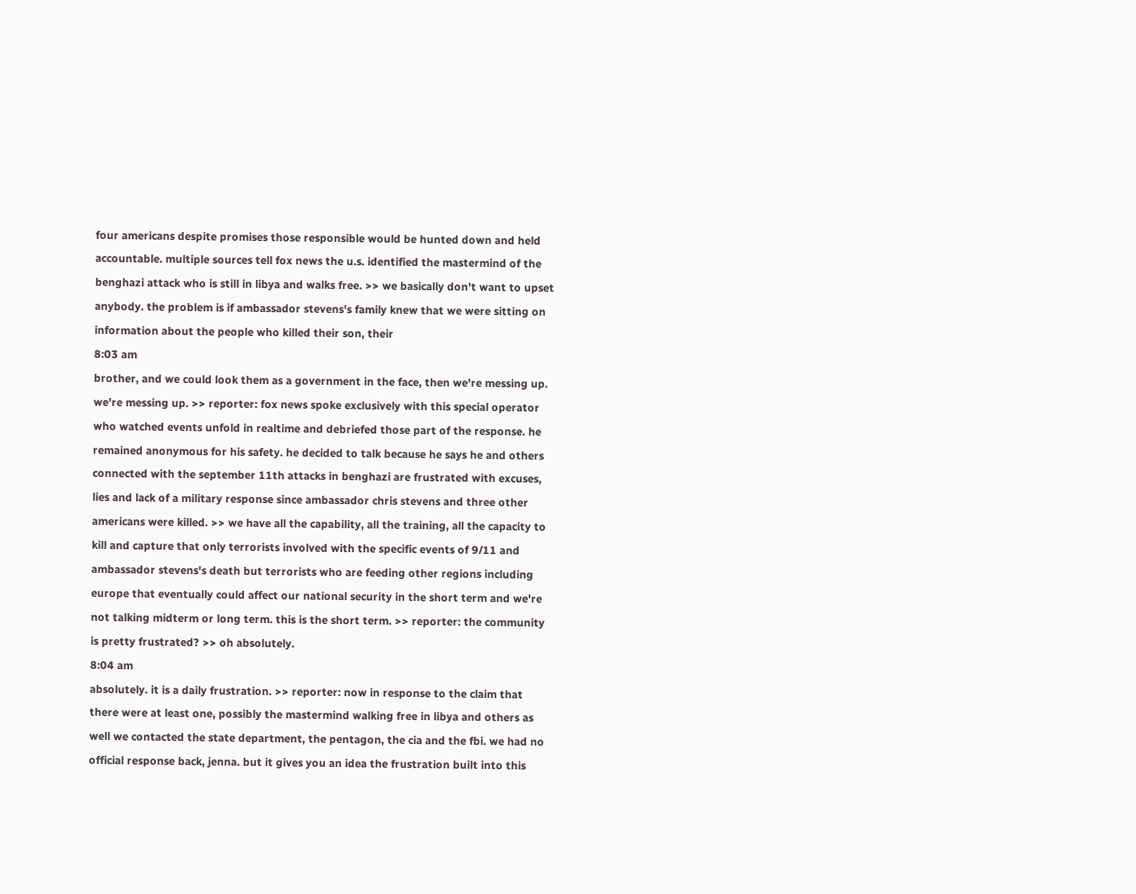four americans despite promises those responsible would be hunted down and held accountable. multiple sources tell fox news the u.s. identified the mastermind of the benghazi attack who is still in libya and walks free. >> we basically don't want to upset anybody. the problem is if ambassador stevens's family knew that we were sitting on information about the people who killed their son, their
8:03 am
brother, and we could look them as a government in the face, then we're messing up. we're messing up. >> reporter: fox news spoke exclusively with this special operator who watched events unfold in realtime and debriefed those part of the response. he remained anonymous for his safety. he decided to talk because he says he and others connected with the september 11th attacks in benghazi are frustrated with excuses, lies and lack of a military response since ambassador chris stevens and three other americans were killed. >> we have all the capability, all the training, all the capacity to kill and capture that only terrorists involved with the specific events of 9/11 and ambassador stevens's death but terrorists who are feeding other regions including europe that eventually could affect our national security in the short term and we're not talking midterm or long term. this is the short term. >> reporter: the community is pretty frustrated? >> oh absolutely.
8:04 am
absolutely. it is a daily frustration. >> reporter: now in response to the claim that there were at least one, possibly the mastermind walking free in libya and others as well we contacted the state department, the pentagon, the cia and the fbi. we had no official response back, jenna. but it gives you an idea the frustration built into this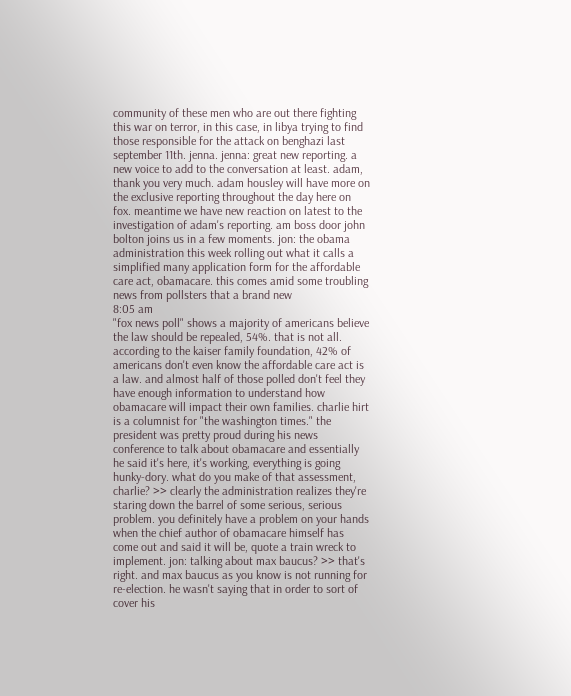community of these men who are out there fighting this war on terror, in this case, in libya trying to find those responsible for the attack on benghazi last september 11th. jenna. jenna: great new reporting. a new voice to add to the conversation at least. adam, thank you very much. adam housley will have more on the exclusive reporting throughout the day here on fox. meantime we have new reaction on latest to the investigation of adam's reporting. am boss door john bolton joins us in a few moments. jon: the obama administration this week rolling out what it calls a simplified many application form for the affordable care act, obamacare. this comes amid some troubling news from pollsters that a brand new
8:05 am
"fox news poll" shows a majority of americans believe the law should be repealed, 54%. that is not all. according to the kaiser family foundation, 42% of americans don't even know the affordable care act is a law. and almost half of those polled don't feel they have enough information to understand how obamacare will impact their own families. charlie hirt is a columnist for "the washington times." the president was pretty proud during his news conference to talk about obamacare and essentially he said it's here, it's working, everything is going hunky-dory. what do you make of that assessment, charlie? >> clearly the administration realizes they're staring down the barrel of some serious, serious problem. you definitely have a problem on your hands when the chief author of obamacare himself has come out and said it will be, quote a train wreck to implement. jon: talking about max baucus? >> that's right. and max baucus as you know is not running for re-election. he wasn't saying that in order to sort of cover his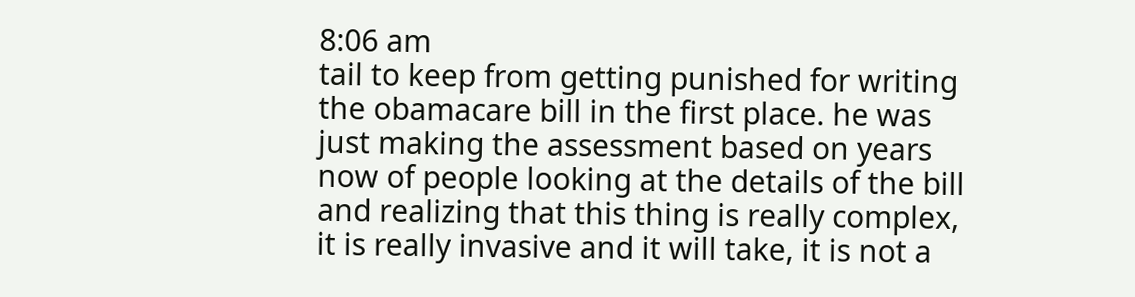8:06 am
tail to keep from getting punished for writing the obamacare bill in the first place. he was just making the assessment based on years now of people looking at the details of the bill and realizing that this thing is really complex, it is really invasive and it will take, it is not a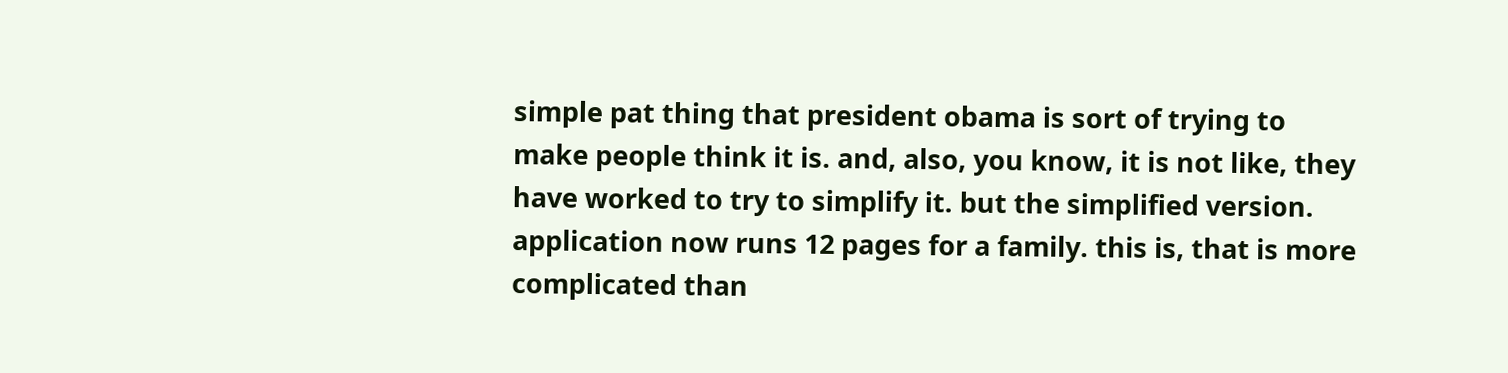simple pat thing that president obama is sort of trying to make people think it is. and, also, you know, it is not like, they have worked to try to simplify it. but the simplified version. application now runs 12 pages for a family. this is, that is more complicated than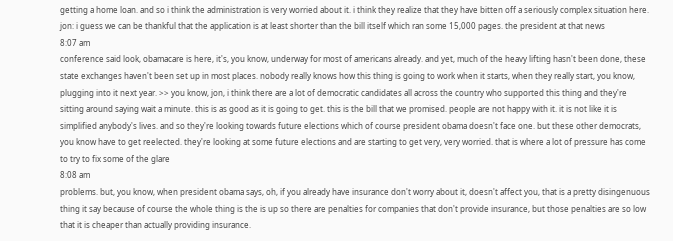getting a home loan. and so i think the administration is very worried about it. i think they realize that they have bitten off a seriously complex situation here. jon: i guess we can be thankful that the application is at least shorter than the bill itself which ran some 15,000 pages. the president at that news
8:07 am
conference said look, obamacare is here, it's, you know, underway for most of americans already. and yet, much of the heavy lifting hasn't been done, these state exchanges haven't been set up in most places. nobody really knows how this thing is going to work when it starts, when they really start, you know, plugging into it next year. >> you know, jon, i think there are a lot of democratic candidates all across the country who supported this thing and they're sitting around saying wait a minute. this is as good as it is going to get. this is the bill that we promised. people are not happy with it. it is not like it is simplified anybody's lives. and so they're looking towards future elections which of course president obama doesn't face one. but these other democrats, you know have to get reelected. they're looking at some future elections and are starting to get very, very worried. that is where a lot of pressure has come to try to fix some of the glare
8:08 am
problems. but, you know, when president obama says, oh, if you already have insurance don't worry about it, doesn't affect you, that is a pretty disingenuous thing it say because of course the whole thing is the is up so there are penalties for companies that don't provide insurance, but those penalties are so low that it is cheaper than actually providing insurance.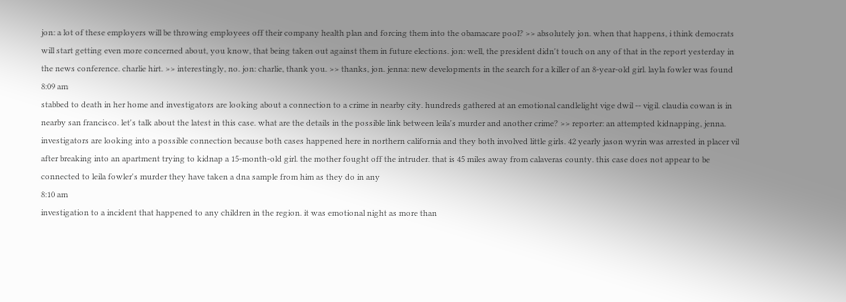jon: a lot of these employers will be throwing employees off their company health plan and forcing them into the obamacare pool? >> absolutely jon. when that happens, i think democrats will start getting even more concerned about, you know, that being taken out against them in future elections. jon: well, the president didn't touch on any of that in the report yesterday in the news conference. charlie hirt. >> interestingly, no. jon: charlie, thank you. >> thanks, jon. jenna: new developments in the search for a killer of an 8-year-old girl. layla fowler was found
8:09 am
stabbed to death in her home and investigators are looking about a connection to a crime in nearby city. hundreds gathered at an emotional candlelight vige dwil -- vigil. claudia cowan is in nearby san francisco. let's talk about the latest in this case. what are the details in the possible link between leila's murder and another crime? >> reporter: an attempted kidnapping, jenna. investigators are looking into a possible connection because both cases happened here in northern california and they both involved little girls. 42 yearly jason wyrin was arrested in placer vil after breaking into an apartment trying to kidnap a 15-month-old girl. the mother fought off the intruder. that is 45 miles away from calaveras county. this case does not appear to be connected to leila fowler's murder they have taken a dna sample from him as they do in any
8:10 am
investigation to a incident that happened to any children in the region. it was emotional night as more than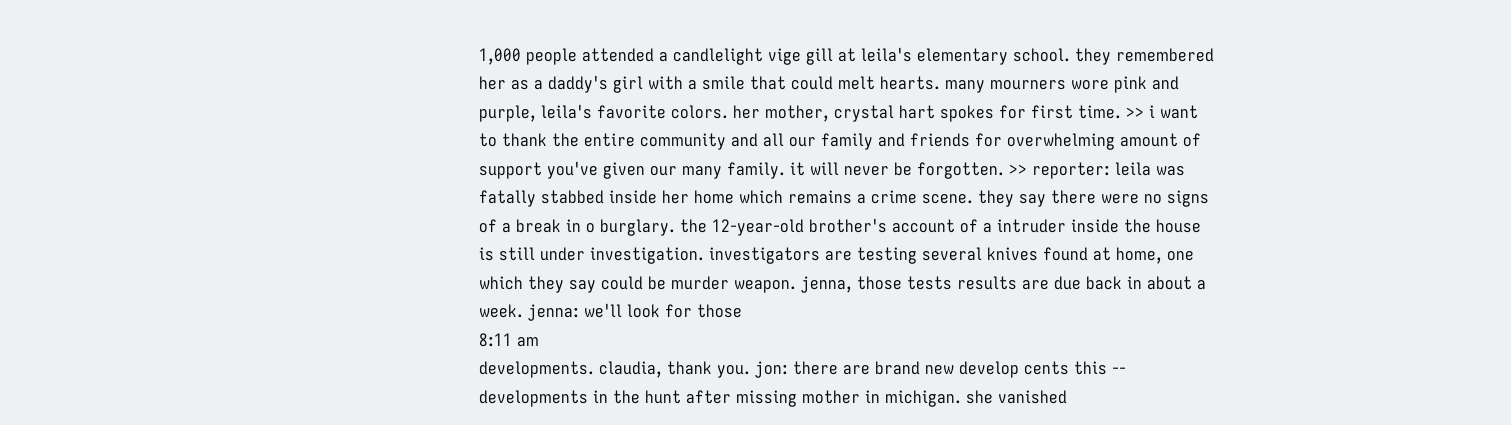1,000 people attended a candlelight vige gill at leila's elementary school. they remembered her as a daddy's girl with a smile that could melt hearts. many mourners wore pink and purple, leila's favorite colors. her mother, crystal hart spokes for first time. >> i want to thank the entire community and all our family and friends for overwhelming amount of support you've given our many family. it will never be forgotten. >> reporter: leila was fatally stabbed inside her home which remains a crime scene. they say there were no signs of a break in o burglary. the 12-year-old brother's account of a intruder inside the house is still under investigation. investigators are testing several knives found at home, one which they say could be murder weapon. jenna, those tests results are due back in about a week. jenna: we'll look for those
8:11 am
developments. claudia, thank you. jon: there are brand new develop cents this -- developments in the hunt after missing mother in michigan. she vanished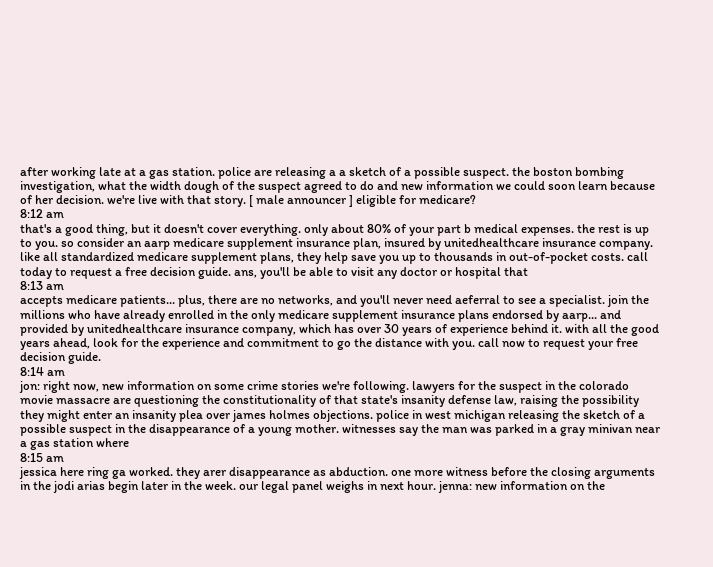after working late at a gas station. police are releasing a a sketch of a possible suspect. the boston bombing investigation, what the width dough of the suspect agreed to do and new information we could soon learn because of her decision. we're live with that story. [ male announcer ] eligible for medicare?
8:12 am
that's a good thing, but it doesn't cover everything. only about 80% of your part b medical expenses. the rest is up to you. so consider an aarp medicare supplement insurance plan, insured by unitedhealthcare insurance company. like all standardized medicare supplement plans, they help save you up to thousands in out-of-pocket costs. call today to request a free decision guide. ans, you'll be able to visit any doctor or hospital that
8:13 am
accepts medicare patients... plus, there are no networks, and you'll never need aeferral to see a specialist. join the millions who have already enrolled in the only medicare supplement insurance plans endorsed by aarp... and provided by unitedhealthcare insurance company, which has over 30 years of experience behind it. with all the good years ahead, look for the experience and commitment to go the distance with you. call now to request your free decision guide.
8:14 am
jon: right now, new information on some crime stories we're following. lawyers for the suspect in the colorado movie massacre are questioning the constitutionality of that state's insanity defense law, raising the possibility they might enter an insanity plea over james holmes objections. police in west michigan releasing the sketch of a possible suspect in the disappearance of a young mother. witnesses say the man was parked in a gray minivan near a gas station where
8:15 am
jessica here ring ga worked. they arer disappearance as abduction. one more witness before the closing arguments in the jodi arias begin later in the week. our legal panel weighs in next hour. jenna: new information on the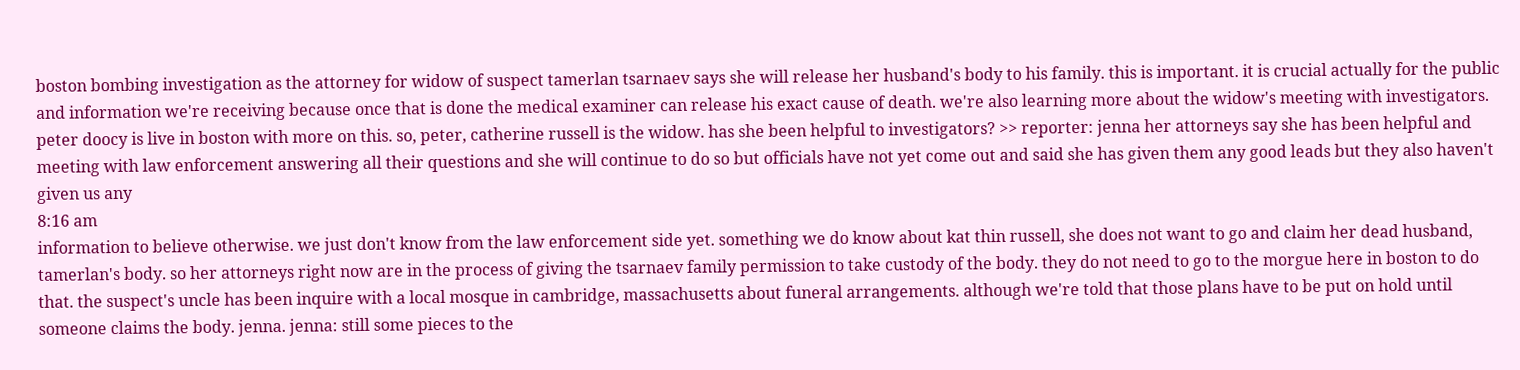boston bombing investigation as the attorney for widow of suspect tamerlan tsarnaev says she will release her husband's body to his family. this is important. it is crucial actually for the public and information we're receiving because once that is done the medical examiner can release his exact cause of death. we're also learning more about the widow's meeting with investigators. peter doocy is live in boston with more on this. so, peter, catherine russell is the widow. has she been helpful to investigators? >> reporter: jenna her attorneys say she has been helpful and meeting with law enforcement answering all their questions and she will continue to do so but officials have not yet come out and said she has given them any good leads but they also haven't given us any
8:16 am
information to believe otherwise. we just don't know from the law enforcement side yet. something we do know about kat thin russell, she does not want to go and claim her dead husband, tamerlan's body. so her attorneys right now are in the process of giving the tsarnaev family permission to take custody of the body. they do not need to go to the morgue here in boston to do that. the suspect's uncle has been inquire with a local mosque in cambridge, massachusetts about funeral arrangements. although we're told that those plans have to be put on hold until someone claims the body. jenna. jenna: still some pieces to the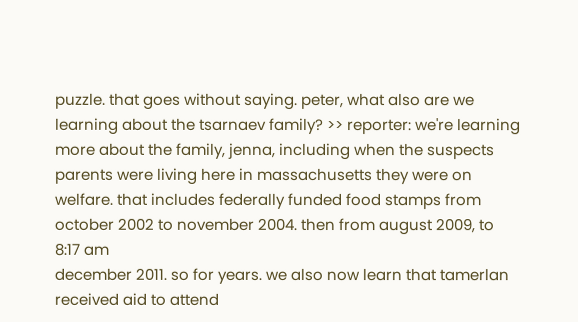puzzle. that goes without saying. peter, what also are we learning about the tsarnaev family? >> reporter: we're learning more about the family, jenna, including when the suspects parents were living here in massachusetts they were on welfare. that includes federally funded food stamps from october 2002 to november 2004. then from august 2009, to
8:17 am
december 2011. so for years. we also now learn that tamerlan received aid to attend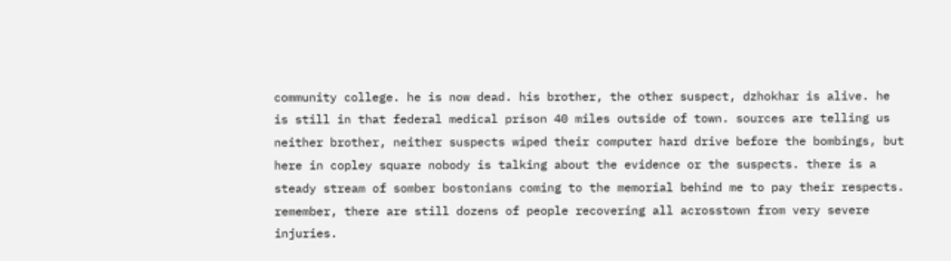community college. he is now dead. his brother, the other suspect, dzhokhar is alive. he is still in that federal medical prison 40 miles outside of town. sources are telling us neither brother, neither suspects wiped their computer hard drive before the bombings, but here in copley square nobody is talking about the evidence or the suspects. there is a steady stream of somber bostonians coming to the memorial behind me to pay their respects. remember, there are still dozens of people recovering all acrosstown from very severe injuries.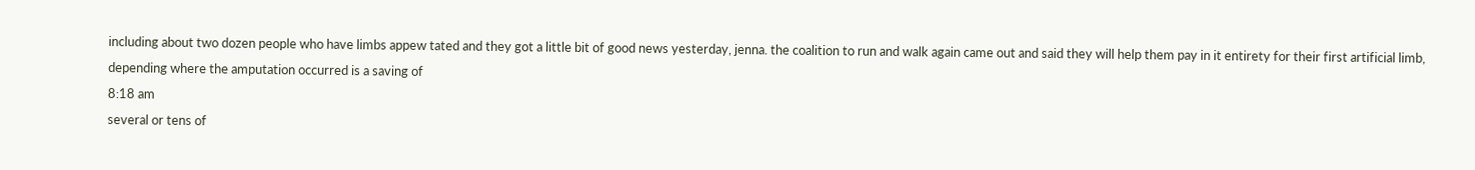including about two dozen people who have limbs appew tated and they got a little bit of good news yesterday, jenna. the coalition to run and walk again came out and said they will help them pay in it entirety for their first artificial limb, depending where the amputation occurred is a saving of
8:18 am
several or tens of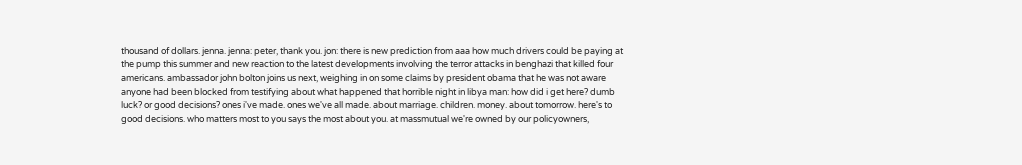thousand of dollars. jenna. jenna: peter, thank you. jon: there is new prediction from aaa how much drivers could be paying at the pump this summer and new reaction to the latest developments involving the terror attacks in benghazi that killed four americans. ambassador john bolton joins us next, weighing in on some claims by president obama that he was not aware anyone had been blocked from testifying about what happened that horrible night in libya man: how did i get here? dumb luck? or good decisions? ones i've made. ones we've all made. about marriage. children. money. about tomorrow. here's to good decisions. who matters most to you says the most about you. at massmutual we're owned by our policyowners,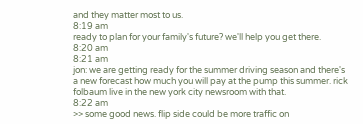and they matter most to us.
8:19 am
ready to plan for your family's future? we'll help you get there.
8:20 am
8:21 am
jon: we are getting ready for the summer driving season and there's a new forecast how much you will pay at the pump this summer. rick folbaum live in the new york city newsroom with that.
8:22 am
>> some good news. flip side could be more traffic on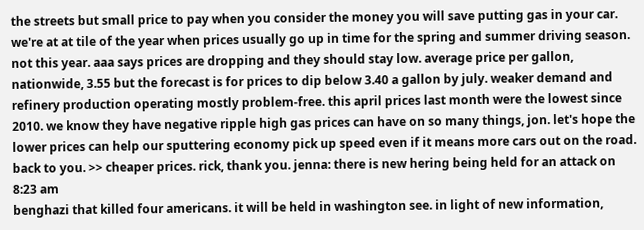the streets but small price to pay when you consider the money you will save putting gas in your car. we're at at tile of the year when prices usually go up in time for the spring and summer driving season. not this year. aaa says prices are dropping and they should stay low. average price per gallon, nationwide, 3.55 but the forecast is for prices to dip below 3.40 a gallon by july. weaker demand and refinery production operating mostly problem-free. this april prices last month were the lowest since 2010. we know they have negative ripple high gas prices can have on so many things, jon. let's hope the lower prices can help our sputtering economy pick up speed even if it means more cars out on the road. back to you. >> cheaper prices. rick, thank you. jenna: there is new hering being held for an attack on
8:23 am
benghazi that killed four americans. it will be held in washington see. in light of new information,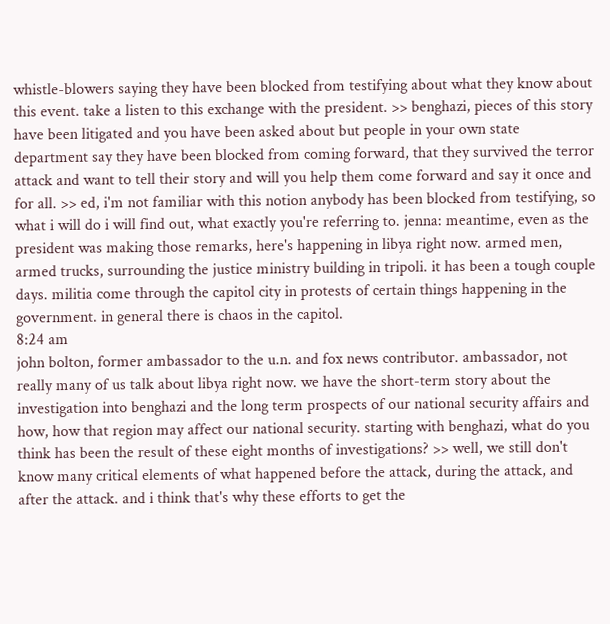whistle-blowers saying they have been blocked from testifying about what they know about this event. take a listen to this exchange with the president. >> benghazi, pieces of this story have been litigated and you have been asked about but people in your own state department say they have been blocked from coming forward, that they survived the terror attack and want to tell their story and will you help them come forward and say it once and for all. >> ed, i'm not familiar with this notion anybody has been blocked from testifying, so what i will do i will find out, what exactly you're referring to. jenna: meantime, even as the president was making those remarks, here's happening in libya right now. armed men, armed trucks, surrounding the justice ministry building in tripoli. it has been a tough couple days. militia come through the capitol city in protests of certain things happening in the government. in general there is chaos in the capitol.
8:24 am
john bolton, former ambassador to the u.n. and fox news contributor. ambassador, not really many of us talk about libya right now. we have the short-term story about the investigation into benghazi and the long term prospects of our national security affairs and how, how that region may affect our national security. starting with benghazi, what do you think has been the result of these eight months of investigations? >> well, we still don't know many critical elements of what happened before the attack, during the attack, and after the attack. and i think that's why these efforts to get the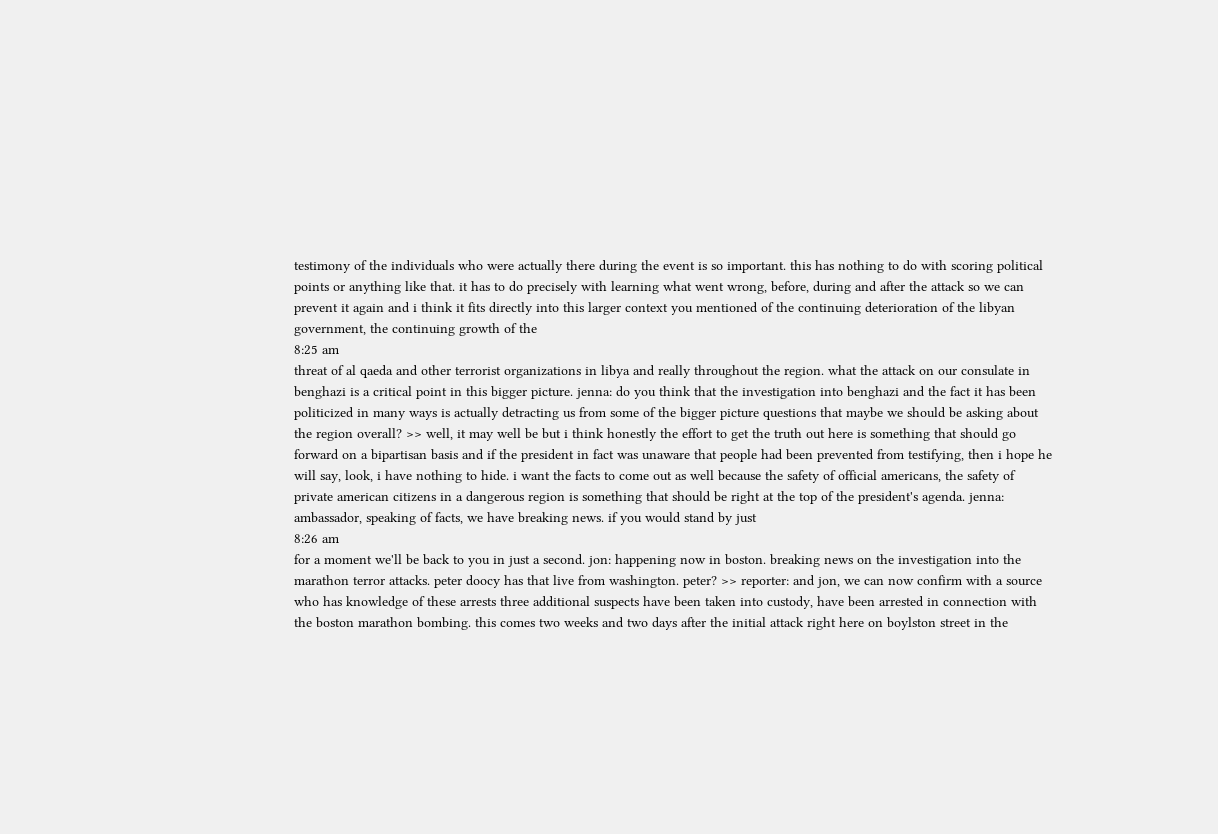testimony of the individuals who were actually there during the event is so important. this has nothing to do with scoring political points or anything like that. it has to do precisely with learning what went wrong, before, during and after the attack so we can prevent it again and i think it fits directly into this larger context you mentioned of the continuing deterioration of the libyan government, the continuing growth of the
8:25 am
threat of al qaeda and other terrorist organizations in libya and really throughout the region. what the attack on our consulate in benghazi is a critical point in this bigger picture. jenna: do you think that the investigation into benghazi and the fact it has been politicized in many ways is actually detracting us from some of the bigger picture questions that maybe we should be asking about the region overall? >> well, it may well be but i think honestly the effort to get the truth out here is something that should go forward on a bipartisan basis and if the president in fact was unaware that people had been prevented from testifying, then i hope he will say, look, i have nothing to hide. i want the facts to come out as well because the safety of official americans, the safety of private american citizens in a dangerous region is something that should be right at the top of the president's agenda. jenna: ambassador, speaking of facts, we have breaking news. if you would stand by just
8:26 am
for a moment we'll be back to you in just a second. jon: happening now in boston. breaking news on the investigation into the marathon terror attacks. peter doocy has that live from washington. peter? >> reporter: and jon, we can now confirm with a source who has knowledge of these arrests three additional suspects have been taken into custody, have been arrested in connection with the boston marathon bombing. this comes two weeks and two days after the initial attack right here on boylston street in the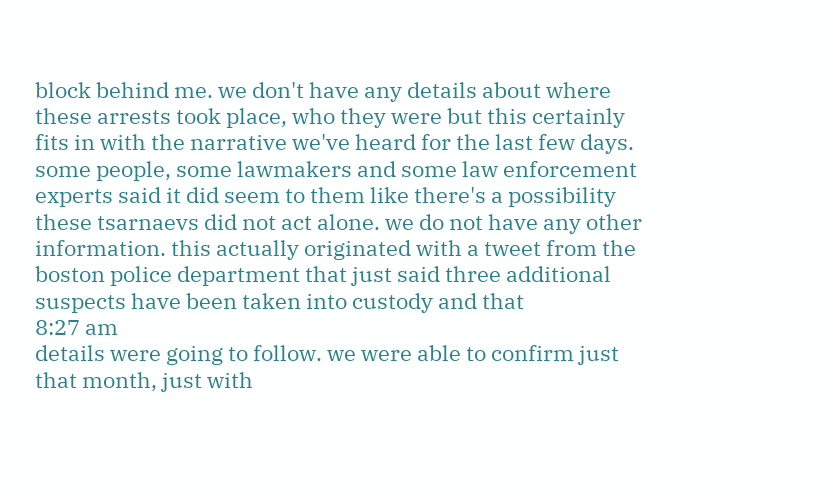block behind me. we don't have any details about where these arrests took place, who they were but this certainly fits in with the narrative we've heard for the last few days. some people, some lawmakers and some law enforcement experts said it did seem to them like there's a possibility these tsarnaevs did not act alone. we do not have any other information. this actually originated with a tweet from the boston police department that just said three additional suspects have been taken into custody and that
8:27 am
details were going to follow. we were able to confirm just that month, just with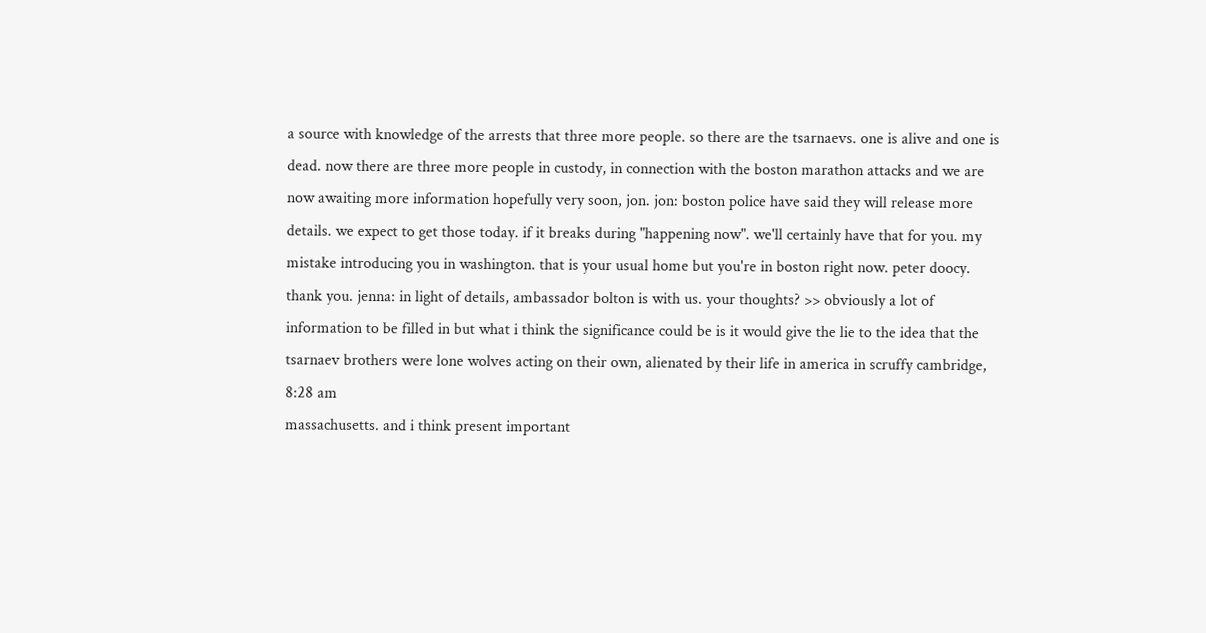a source with knowledge of the arrests that three more people. so there are the tsarnaevs. one is alive and one is dead. now there are three more people in custody, in connection with the boston marathon attacks and we are now awaiting more information hopefully very soon, jon. jon: boston police have said they will release more details. we expect to get those today. if it breaks during "happening now". we'll certainly have that for you. my mistake introducing you in washington. that is your usual home but you're in boston right now. peter doocy. thank you. jenna: in light of details, ambassador bolton is with us. your thoughts? >> obviously a lot of information to be filled in but what i think the significance could be is it would give the lie to the idea that the tsarnaev brothers were lone wolves acting on their own, alienated by their life in america in scruffy cambridge,
8:28 am
massachusetts. and i think present important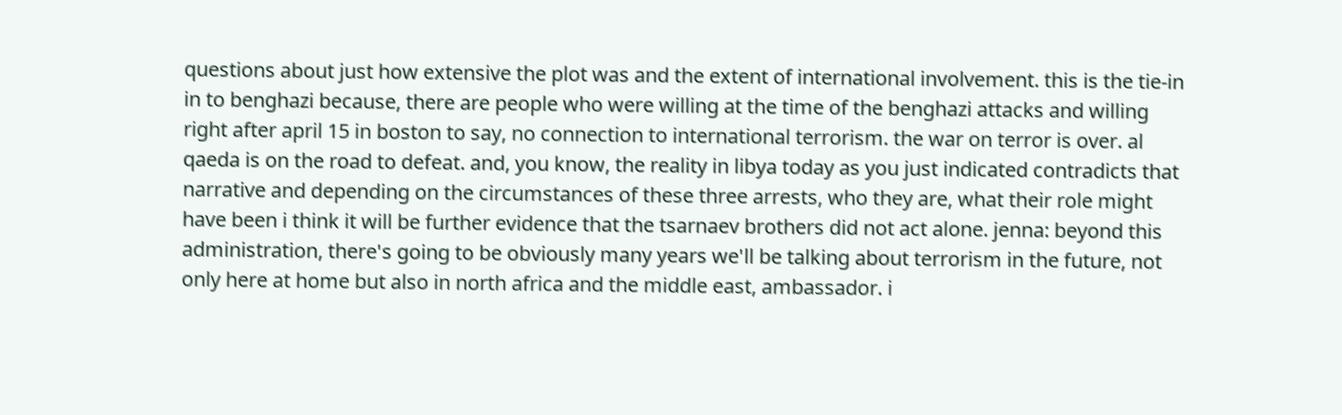questions about just how extensive the plot was and the extent of international involvement. this is the tie-in in to benghazi because, there are people who were willing at the time of the benghazi attacks and willing right after april 15 in boston to say, no connection to international terrorism. the war on terror is over. al qaeda is on the road to defeat. and, you know, the reality in libya today as you just indicated contradicts that narrative and depending on the circumstances of these three arrests, who they are, what their role might have been i think it will be further evidence that the tsarnaev brothers did not act alone. jenna: beyond this administration, there's going to be obviously many years we'll be talking about terrorism in the future, not only here at home but also in north africa and the middle east, ambassador. i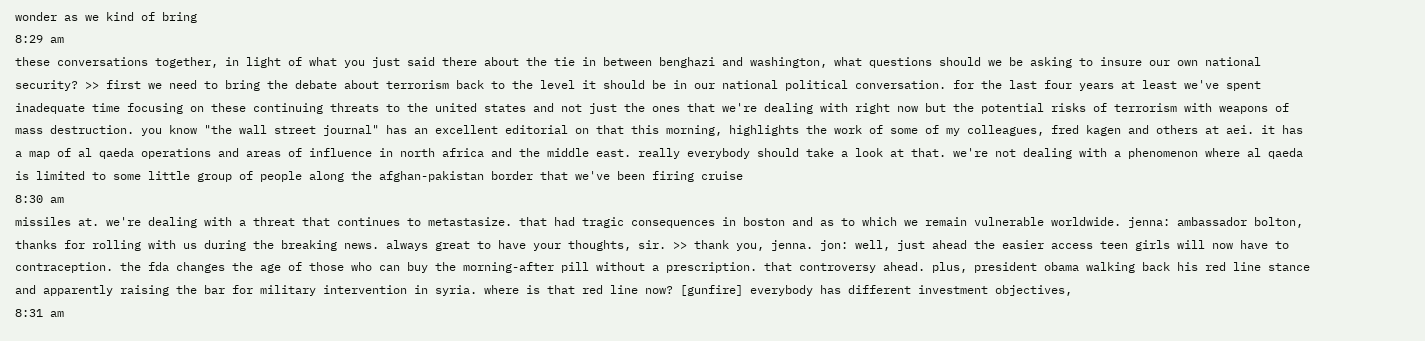wonder as we kind of bring
8:29 am
these conversations together, in light of what you just said there about the tie in between benghazi and washington, what questions should we be asking to insure our own national security? >> first we need to bring the debate about terrorism back to the level it should be in our national political conversation. for the last four years at least we've spent inadequate time focusing on these continuing threats to the united states and not just the ones that we're dealing with right now but the potential risks of terrorism with weapons of mass destruction. you know "the wall street journal" has an excellent editorial on that this morning, highlights the work of some of my colleagues, fred kagen and others at aei. it has a map of al qaeda operations and areas of influence in north africa and the middle east. really everybody should take a look at that. we're not dealing with a phenomenon where al qaeda is limited to some little group of people along the afghan-pakistan border that we've been firing cruise
8:30 am
missiles at. we're dealing with a threat that continues to metastasize. that had tragic consequences in boston and as to which we remain vulnerable worldwide. jenna: ambassador bolton, thanks for rolling with us during the breaking news. always great to have your thoughts, sir. >> thank you, jenna. jon: well, just ahead the easier access teen girls will now have to contraception. the fda changes the age of those who can buy the morning-after pill without a prescription. that controversy ahead. plus, president obama walking back his red line stance and apparently raising the bar for military intervention in syria. where is that red line now? [gunfire] everybody has different investment objectives,
8:31 am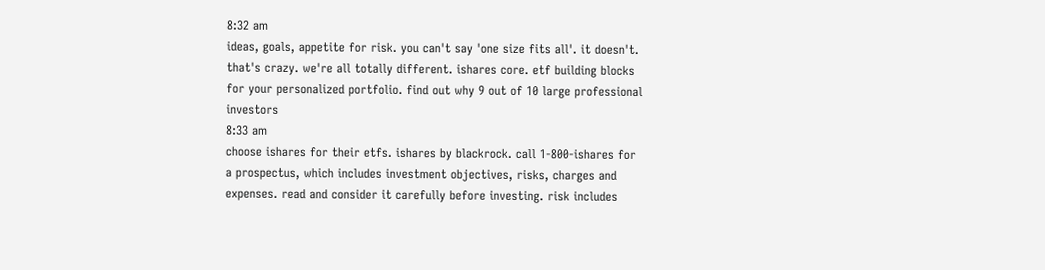8:32 am
ideas, goals, appetite for risk. you can't say 'one size fits all'. it doesn't. that's crazy. we're all totally different. ishares core. etf building blocks for your personalized portfolio. find out why 9 out of 10 large professional investors
8:33 am
choose ishares for their etfs. ishares by blackrock. call 1-800-ishares for a prospectus, which includes investment objectives, risks, charges and expenses. read and consider it carefully before investing. risk includes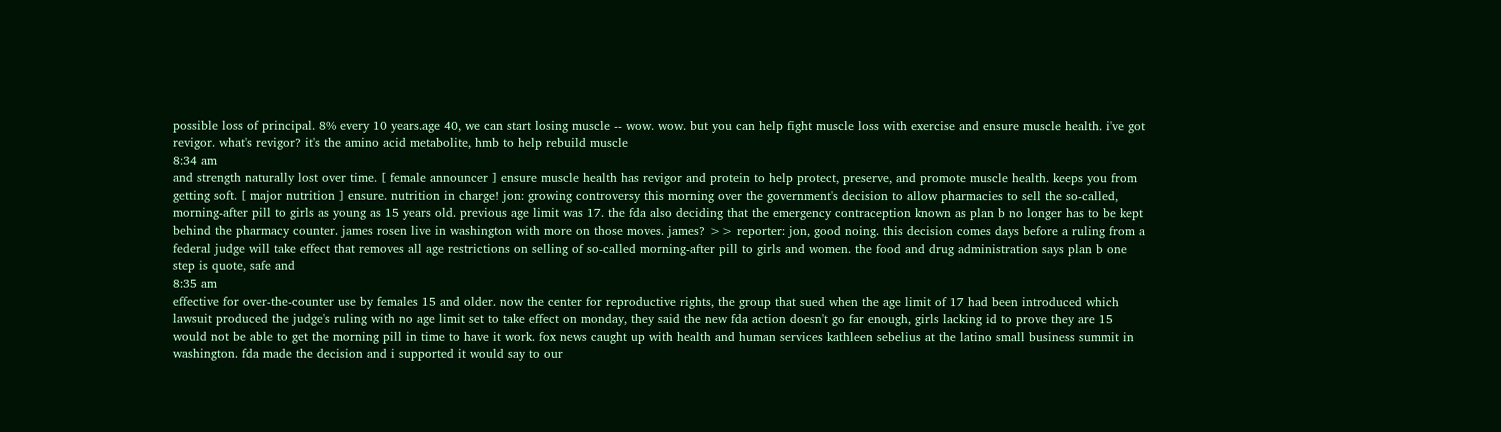possible loss of principal. 8% every 10 years.age 40, we can start losing muscle -- wow. wow. but you can help fight muscle loss with exercise and ensure muscle health. i've got revigor. what's revigor? it's the amino acid metabolite, hmb to help rebuild muscle
8:34 am
and strength naturally lost over time. [ female announcer ] ensure muscle health has revigor and protein to help protect, preserve, and promote muscle health. keeps you from getting soft. [ major nutrition ] ensure. nutrition in charge! jon: growing controversy this morning over the government's decision to allow pharmacies to sell the so-called, morning-after pill to girls as young as 15 years old. previous age limit was 17. the fda also deciding that the emergency contraception known as plan b no longer has to be kept behind the pharmacy counter. james rosen live in washington with more on those moves. james? >> reporter: jon, good noing. this decision comes days before a ruling from a federal judge will take effect that removes all age restrictions on selling of so-called morning-after pill to girls and women. the food and drug administration says plan b one step is quote, safe and
8:35 am
effective for over-the-counter use by females 15 and older. now the center for reproductive rights, the group that sued when the age limit of 17 had been introduced which lawsuit produced the judge's ruling with no age limit set to take effect on monday, they said the new fda action doesn't go far enough, girls lacking id to prove they are 15 would not be able to get the morning pill in time to have it work. fox news caught up with health and human services kathleen sebelius at the latino small business summit in washington. fda made the decision and i supported it would say to our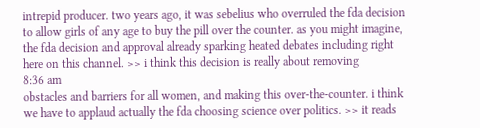intrepid producer. two years ago, it was sebelius who overruled the fda decision to allow girls of any age to buy the pill over the counter. as you might imagine, the fda decision and approval already sparking heated debates including right here on this channel. >> i think this decision is really about removing
8:36 am
obstacles and barriers for all women, and making this over-the-counter. i think we have to applaud actually the fda choosing science over politics. >> it reads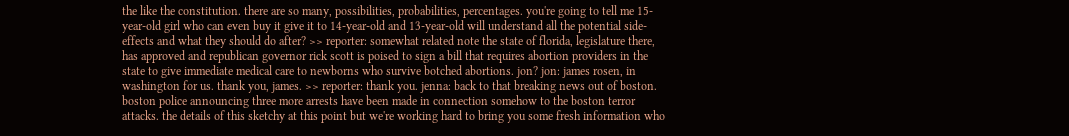the like the constitution. there are so many, possibilities, probabilities, percentages. you're going to tell me 15-year-old girl who can even buy it give it to 14-year-old and 13-year-old will understand all the potential side-effects and what they should do after? >> reporter: somewhat related note the state of florida, legislature there, has approved and republican governor rick scott is poised to sign a bill that requires abortion providers in the state to give immediate medical care to newborns who survive botched abortions. jon? jon: james rosen, in washington for us. thank you, james. >> reporter: thank you. jenna: back to that breaking news out of boston. boston police announcing three more arrests have been made in connection somehow to the boston terror attacks. the details of this sketchy at this point but we're working hard to bring you some fresh information who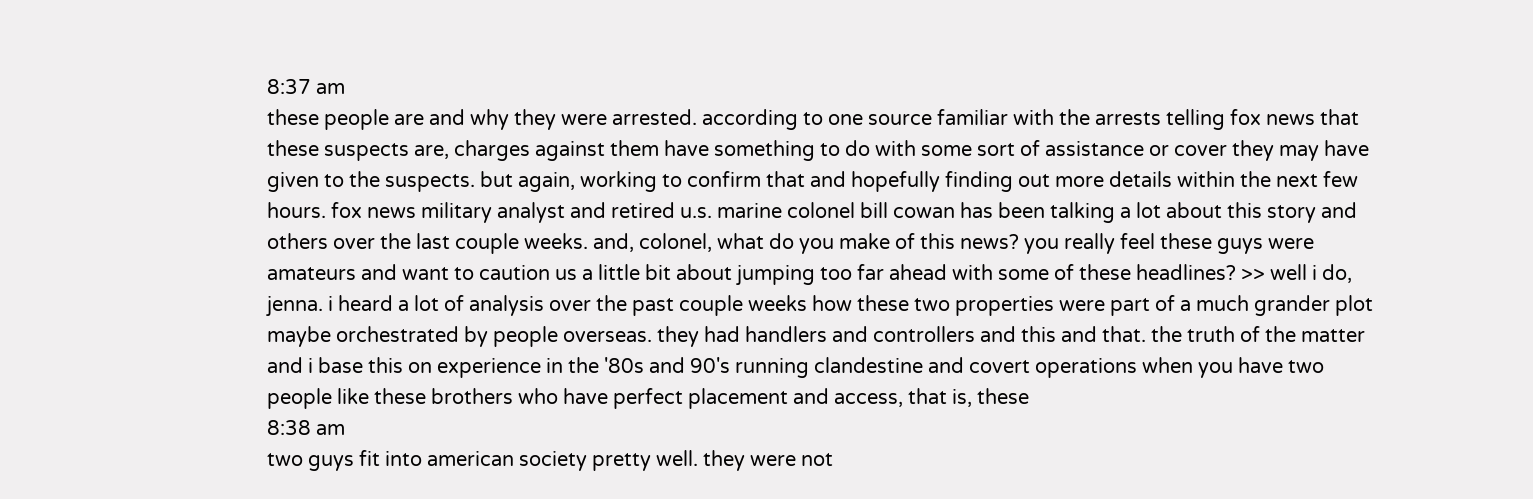8:37 am
these people are and why they were arrested. according to one source familiar with the arrests telling fox news that these suspects are, charges against them have something to do with some sort of assistance or cover they may have given to the suspects. but again, working to confirm that and hopefully finding out more details within the next few hours. fox news military analyst and retired u.s. marine colonel bill cowan has been talking a lot about this story and others over the last couple weeks. and, colonel, what do you make of this news? you really feel these guys were amateurs and want to caution us a little bit about jumping too far ahead with some of these headlines? >> well i do, jenna. i heard a lot of analysis over the past couple weeks how these two properties were part of a much grander plot maybe orchestrated by people overseas. they had handlers and controllers and this and that. the truth of the matter and i base this on experience in the '80s and 90's running clandestine and covert operations when you have two people like these brothers who have perfect placement and access, that is, these
8:38 am
two guys fit into american society pretty well. they were not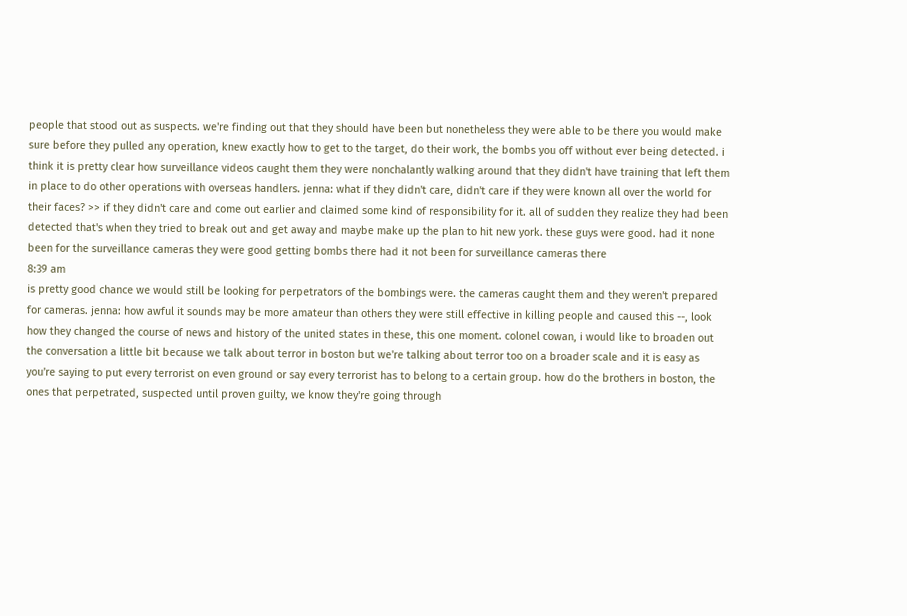people that stood out as suspects. we're finding out that they should have been but nonetheless they were able to be there you would make sure before they pulled any operation, knew exactly how to get to the target, do their work, the bombs you off without ever being detected. i think it is pretty clear how surveillance videos caught them they were nonchalantly walking around that they didn't have training that left them in place to do other operations with overseas handlers. jenna: what if they didn't care, didn't care if they were known all over the world for their faces? >> if they didn't care and come out earlier and claimed some kind of responsibility for it. all of sudden they realize they had been detected that's when they tried to break out and get away and maybe make up the plan to hit new york. these guys were good. had it none been for the surveillance cameras they were good getting bombs there had it not been for surveillance cameras there
8:39 am
is pretty good chance we would still be looking for perpetrators of the bombings were. the cameras caught them and they weren't prepared for cameras. jenna: how awful it sounds may be more amateur than others they were still effective in killing people and caused this --, look how they changed the course of news and history of the united states in these, this one moment. colonel cowan, i would like to broaden out the conversation a little bit because we talk about terror in boston but we're talking about terror too on a broader scale and it is easy as you're saying to put every terrorist on even ground or say every terrorist has to belong to a certain group. how do the brothers in boston, the ones that perpetrated, suspected until proven guilty, we know they're going through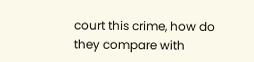court this crime, how do they compare with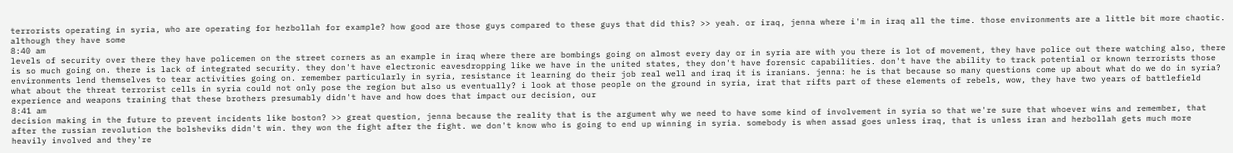terrorists operating in syria, who are operating for hezbollah for example? how good are those guys compared to these guys that did this? >> yeah. or iraq, jenna where i'm in iraq all the time. those environments are a little bit more chaotic. although they have some
8:40 am
levels of security over there they have policemen on the street corners as an example in iraq where there are bombings going on almost every day or in syria are with you there is lot of movement, they have police out there watching also, there is so much going on. there is lack of integrated security. they don't have electronic eavesdropping like we have in the united states, they don't have forensic capabilities. don't have the ability to track potential or known terrorists those environments lend themselves to tear activities going on. remember particularly in syria, resistance it learning do their job real well and iraq it is iranians. jenna: he is that because so many questions come up about what do we do in syria? what about the threat terrorist cells in syria could not only pose the region but also us eventually? i look at those people on the ground in syria, irat that rifts part of these elements of rebels, wow, they have two years of battlefield experience and weapons training that these brothers presumably didn't have and how does that impact our decision, our
8:41 am
decision making in the future to prevent incidents like boston? >> great question, jenna because the reality that is the argument why we need to have some kind of involvement in syria so that we're sure that whoever wins and remember, that after the russian revolution the bolsheviks didn't win. they won the fight after the fight. we don't know who is going to end up winning in syria. somebody is when assad goes unless iraq, that is unless iran and hezbollah gets much more heavily involved and they're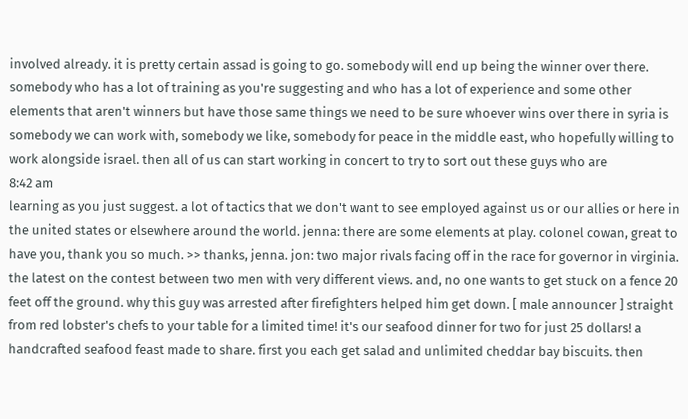involved already. it is pretty certain assad is going to go. somebody will end up being the winner over there. somebody who has a lot of training as you're suggesting and who has a lot of experience and some other elements that aren't winners but have those same things we need to be sure whoever wins over there in syria is somebody we can work with, somebody we like, somebody for peace in the middle east, who hopefully willing to work alongside israel. then all of us can start working in concert to try to sort out these guys who are
8:42 am
learning as you just suggest. a lot of tactics that we don't want to see employed against us or our allies or here in the united states or elsewhere around the world. jenna: there are some elements at play. colonel cowan, great to have you, thank you so much. >> thanks, jenna. jon: two major rivals facing off in the race for governor in virginia. the latest on the contest between two men with very different views. and, no one wants to get stuck on a fence 20 feet off the ground. why this guy was arrested after firefighters helped him get down. [ male announcer ] straight from red lobster's chefs to your table for a limited time! it's our seafood dinner for two for just 25 dollars! a handcrafted seafood feast made to share. first you each get salad and unlimited cheddar bay biscuits. then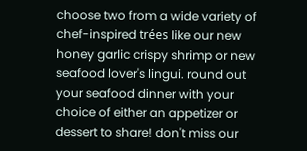choose two from a wide variety of chef-inspired trées like our new honey garlic crispy shrimp or new seafood lover's lingui. round out your seafood dinner with your choice of either an appetizer or dessert to share! don't miss our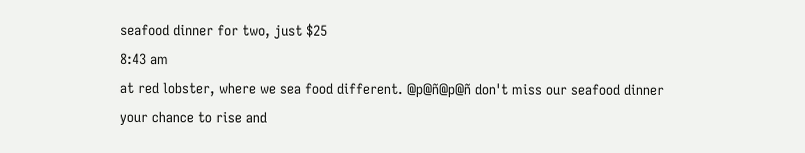seafood dinner for two, just $25
8:43 am
at red lobster, where we sea food different. @p@ñ@p@ñ don't miss our seafood dinner your chance to rise and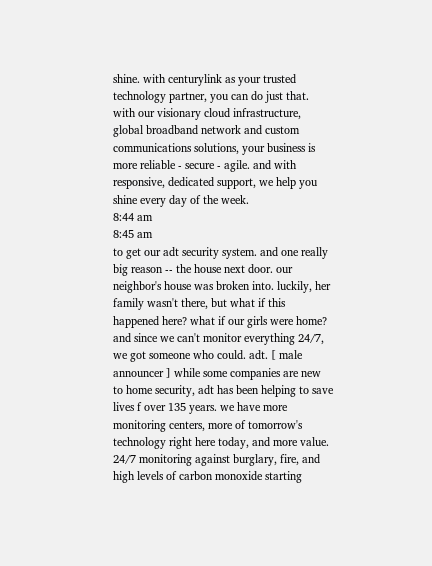shine. with centurylink as your trusted technology partner, you can do just that. with our visionary cloud infrastructure, global broadband network and custom communications solutions, your business is more reliable - secure - agile. and with responsive, dedicated support, we help you shine every day of the week.
8:44 am
8:45 am
to get our adt security system. and one really big reason -- the house next door. our neighbor's house was broken into. luckily, her family wasn't there, but what if this happened here? what if our girls were home? and since we can't monitor everything 24/7, we got someone who could. adt. [ male announcer ] while some companies are new to home security, adt has been helping to save lives f over 135 years. we have more monitoring centers, more of tomorrow's technology right here today, and more value. 24/7 monitoring against burglary, fire, and high levels of carbon monoxide starting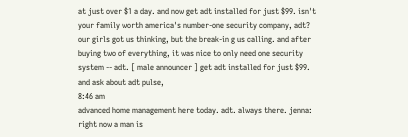at just over $1 a day. and now get adt installed for just $99. isn't your family worth america's number-one security company, adt? our girls got us thinking, but the break-in g us calling. and after buying two of everything, it was nice to only need one security system -- adt. [ male announcer ] get adt installed for just $99. and ask about adt pulse,
8:46 am
advanced home management here today. adt. always there. jenna: right now a man is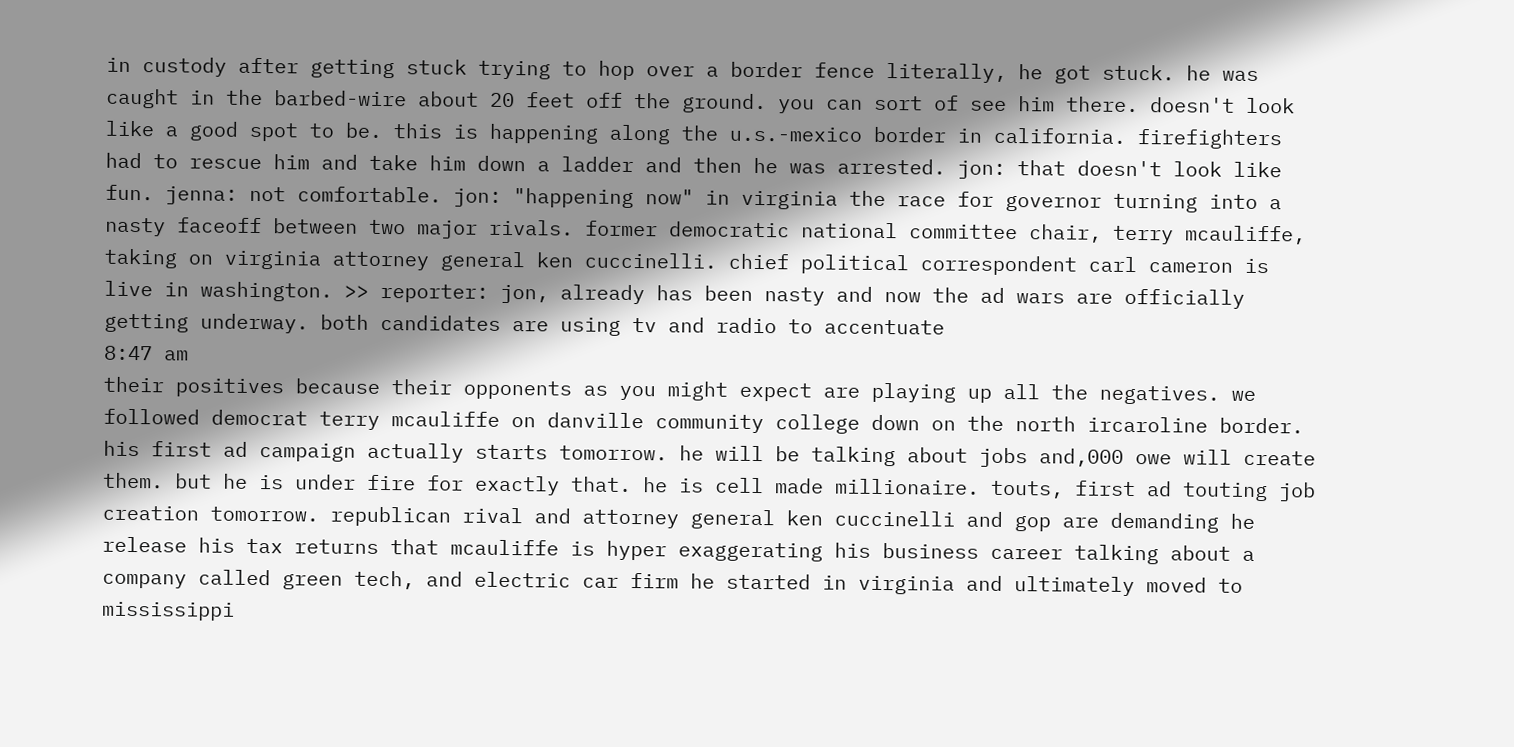in custody after getting stuck trying to hop over a border fence literally, he got stuck. he was caught in the barbed-wire about 20 feet off the ground. you can sort of see him there. doesn't look like a good spot to be. this is happening along the u.s.-mexico border in california. firefighters had to rescue him and take him down a ladder and then he was arrested. jon: that doesn't look like fun. jenna: not comfortable. jon: "happening now" in virginia the race for governor turning into a nasty faceoff between two major rivals. former democratic national committee chair, terry mcauliffe, taking on virginia attorney general ken cuccinelli. chief political correspondent carl cameron is live in washington. >> reporter: jon, already has been nasty and now the ad wars are officially getting underway. both candidates are using tv and radio to accentuate
8:47 am
their positives because their opponents as you might expect are playing up all the negatives. we followed democrat terry mcauliffe on danville community college down on the north ircaroline border. his first ad campaign actually starts tomorrow. he will be talking about jobs and,000 owe will create them. but he is under fire for exactly that. he is cell made millionaire. touts, first ad touting job creation tomorrow. republican rival and attorney general ken cuccinelli and gop are demanding he release his tax returns that mcauliffe is hyper exaggerating his business career talking about a company called green tech, and electric car firm he started in virginia and ultimately moved to mississippi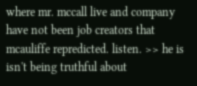where mr. mccall live and company have not been job creators that mcauliffe repredicted. listen. >> he is isn't being truthful about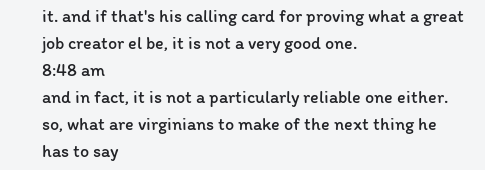it. and if that's his calling card for proving what a great job creator el be, it is not a very good one.
8:48 am
and in fact, it is not a particularly reliable one either. so, what are virginians to make of the next thing he has to say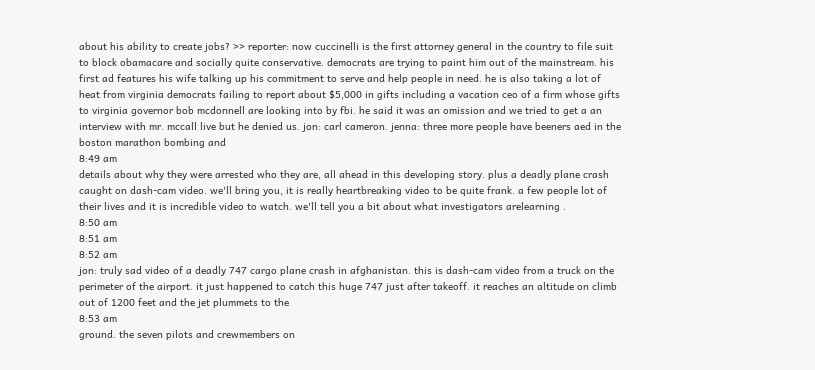about his ability to create jobs? >> reporter: now cuccinelli is the first attorney general in the country to file suit to block obamacare and socially quite conservative. democrats are trying to paint him out of the mainstream. his first ad features his wife talking up his commitment to serve and help people in need. he is also taking a lot of heat from virginia democrats failing to report about $5,000 in gifts including a vacation ceo of a firm whose gifts to virginia governor bob mcdonnell are looking into by fbi. he said it was an omission and we tried to get a an interview with mr. mccall live but he denied us. jon: carl cameron. jenna: three more people have beeners aed in the boston marathon bombing and
8:49 am
details about why they were arrested who they are, all ahead in this developing story. plus a deadly plane crash caught on dash-cam video. we'll bring you, it is really heartbreaking video to be quite frank. a few people lot of their lives and it is incredible video to watch. we'll tell you a bit about what investigators arelearning .
8:50 am
8:51 am
8:52 am
jon: truly sad video of a deadly 747 cargo plane crash in afghanistan. this is dash-cam video from a truck on the perimeter of the airport. it just happened to catch this huge 747 just after takeoff. it reaches an altitude on climb out of 1200 feet and the jet plummets to the
8:53 am
ground. the seven pilots and crewmembers on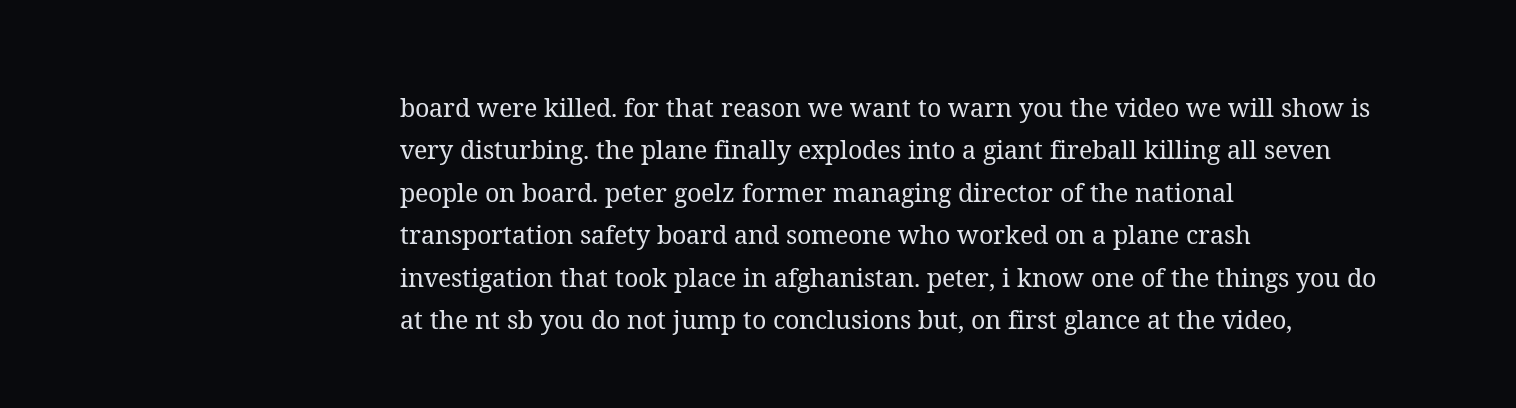board were killed. for that reason we want to warn you the video we will show is very disturbing. the plane finally explodes into a giant fireball killing all seven people on board. peter goelz former managing director of the national transportation safety board and someone who worked on a plane crash investigation that took place in afghanistan. peter, i know one of the things you do at the nt sb you do not jump to conclusions but, on first glance at the video,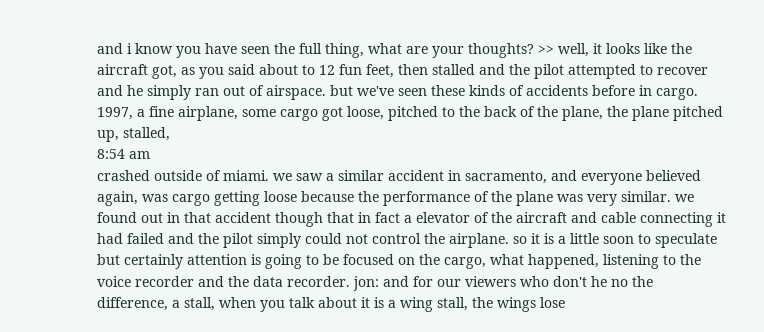and i know you have seen the full thing, what are your thoughts? >> well, it looks like the aircraft got, as you said about to 12 fun feet, then stalled and the pilot attempted to recover and he simply ran out of airspace. but we've seen these kinds of accidents before in cargo. 1997, a fine airplane, some cargo got loose, pitched to the back of the plane, the plane pitched up, stalled,
8:54 am
crashed outside of miami. we saw a similar accident in sacramento, and everyone believed again, was cargo getting loose because the performance of the plane was very similar. we found out in that accident though that in fact a elevator of the aircraft and cable connecting it had failed and the pilot simply could not control the airplane. so it is a little soon to speculate but certainly attention is going to be focused on the cargo, what happened, listening to the voice recorder and the data recorder. jon: and for our viewers who don't he no the difference, a stall, when you talk about it is a wing stall, the wings lose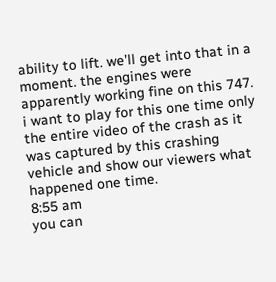ability to lift. we'll get into that in a moment. the engines were apparently working fine on this 747. i want to play for this one time only the entire video of the crash as it was captured by this crashing vehicle and show our viewers what happened one time.
8:55 am
you can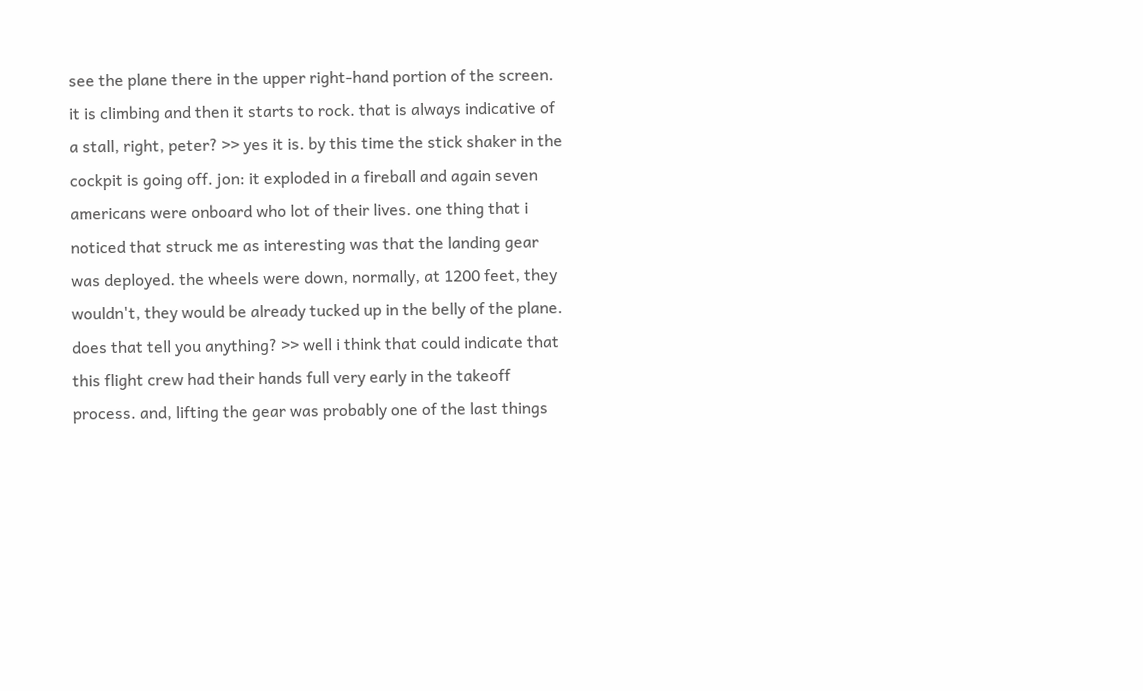see the plane there in the upper right-hand portion of the screen. it is climbing and then it starts to rock. that is always indicative of a stall, right, peter? >> yes it is. by this time the stick shaker in the cockpit is going off. jon: it exploded in a fireball and again seven americans were onboard who lot of their lives. one thing that i noticed that struck me as interesting was that the landing gear was deployed. the wheels were down, normally, at 1200 feet, they wouldn't, they would be already tucked up in the belly of the plane. does that tell you anything? >> well i think that could indicate that this flight crew had their hands full very early in the takeoff process. and, lifting the gear was probably one of the last things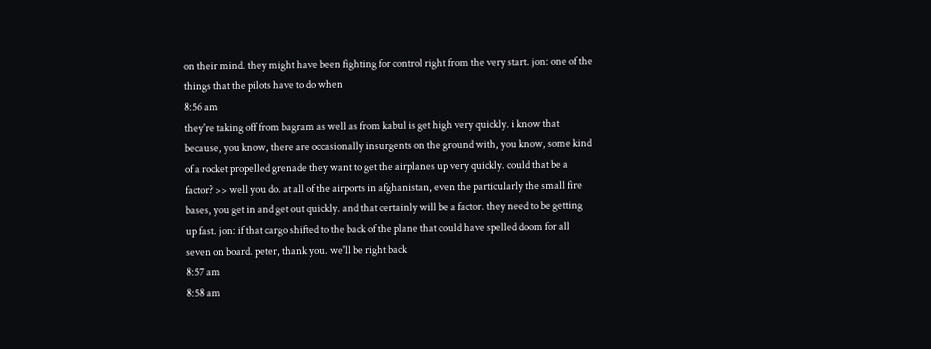on their mind. they might have been fighting for control right from the very start. jon: one of the things that the pilots have to do when
8:56 am
they're taking off from bagram as well as from kabul is get high very quickly. i know that because, you know, there are occasionally insurgents on the ground with, you know, some kind of a rocket propelled grenade they want to get the airplanes up very quickly. could that be a factor? >> well you do. at all of the airports in afghanistan, even the particularly the small fire bases, you get in and get out quickly. and that certainly will be a factor. they need to be getting up fast. jon: if that cargo shifted to the back of the plane that could have spelled doom for all seven on board. peter, thank you. we'll be right back
8:57 am
8:58 am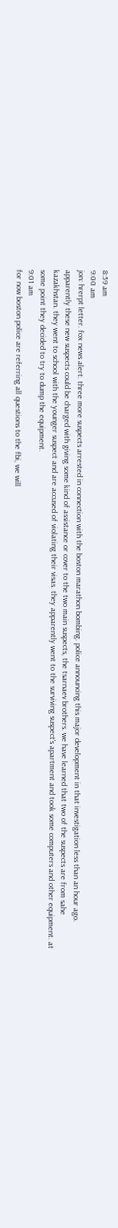8:59 am
9:00 am
jon: hrerpt letter. fox news alert. three more suspects arrested in connection with the boston marathon bombing. police announcing this major development in that investigation less than an hour ago. apparently these new suspects could be charged with giving some kind of assistance or cover to the two main suspects, the tsarnaev brothers. we have learned that two of the suspects are from sahe kazakhstan. they went to school with the younger suspect and are accused of violating their visas. they apparently went to the surviving suspect's apartment and took some computers and other equipment. at some point they decided to try to dump the equipment.
9:01 am
for now boston police are referring all questions to the fbi, we will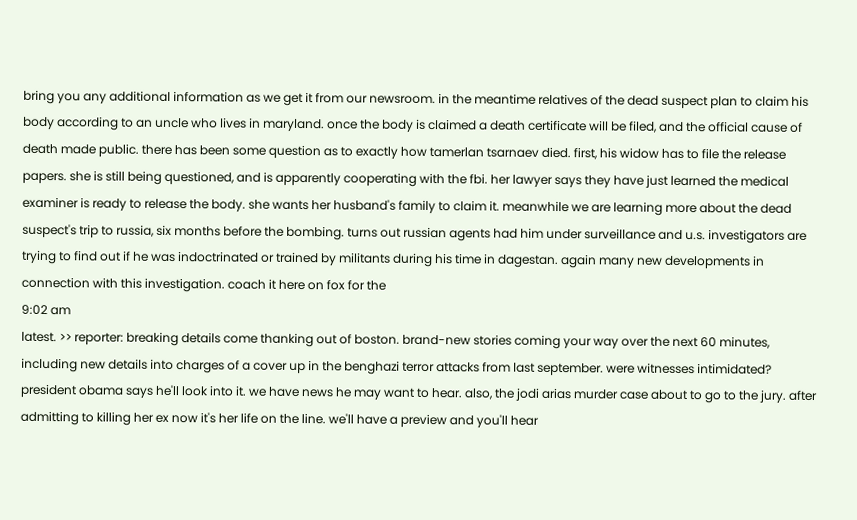bring you any additional information as we get it from our newsroom. in the meantime relatives of the dead suspect plan to claim his body according to an uncle who lives in maryland. once the body is claimed a death certificate will be filed, and the official cause of death made public. there has been some question as to exactly how tamerlan tsarnaev died. first, his widow has to file the release papers. she is still being questioned, and is apparently cooperating with the fbi. her lawyer says they have just learned the medical examiner is ready to release the body. she wants her husband's family to claim it. meanwhile we are learning more about the dead suspect's trip to russia, six months before the bombing. turns out russian agents had him under surveillance and u.s. investigators are trying to find out if he was indoctrinated or trained by militants during his time in dagestan. again many new developments in connection with this investigation. coach it here on fox for the
9:02 am
latest. >> reporter: breaking details come thanking out of boston. brand-new stories coming your way over the next 60 minutes, including new details into charges of a cover up in the benghazi terror attacks from last september. were witnesses intimidated? president obama says he'll look into it. we have news he may want to hear. also, the jodi arias murder case about to go to the jury. after admitting to killing her ex now it's her life on the line. we'll have a preview and you'll hear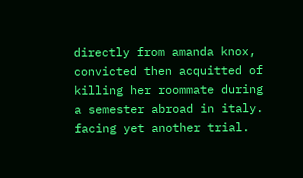directly from amanda knox, convicted then acquitted of killing her roommate during a semester abroad in italy. facing yet another trial.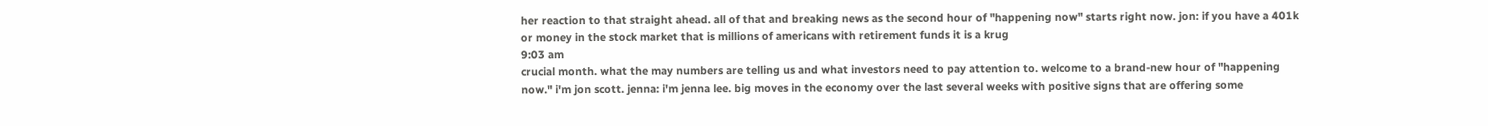her reaction to that straight ahead. all of that and breaking news as the second hour of "happening now" starts right now. jon: if you have a 401k or money in the stock market that is millions of americans with retirement funds it is a krug
9:03 am
crucial month. what the may numbers are telling us and what investors need to pay attention to. welcome to a brand-new hour of "happening now." i'm jon scott. jenna: i'm jenna lee. big moves in the economy over the last several weeks with positive signs that are offering some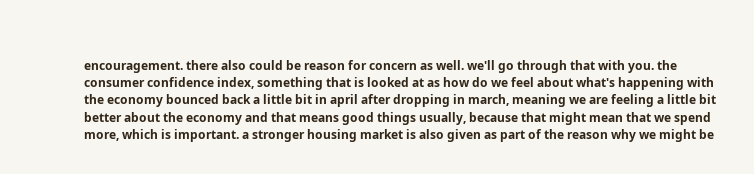encouragement. there also could be reason for concern as well. we'll go through that with you. the consumer confidence index, something that is looked at as how do we feel about what's happening with the economy bounced back a little bit in april after dropping in march, meaning we are feeling a little bit better about the economy and that means good things usually, because that might mean that we spend more, which is important. a stronger housing market is also given as part of the reason why we might be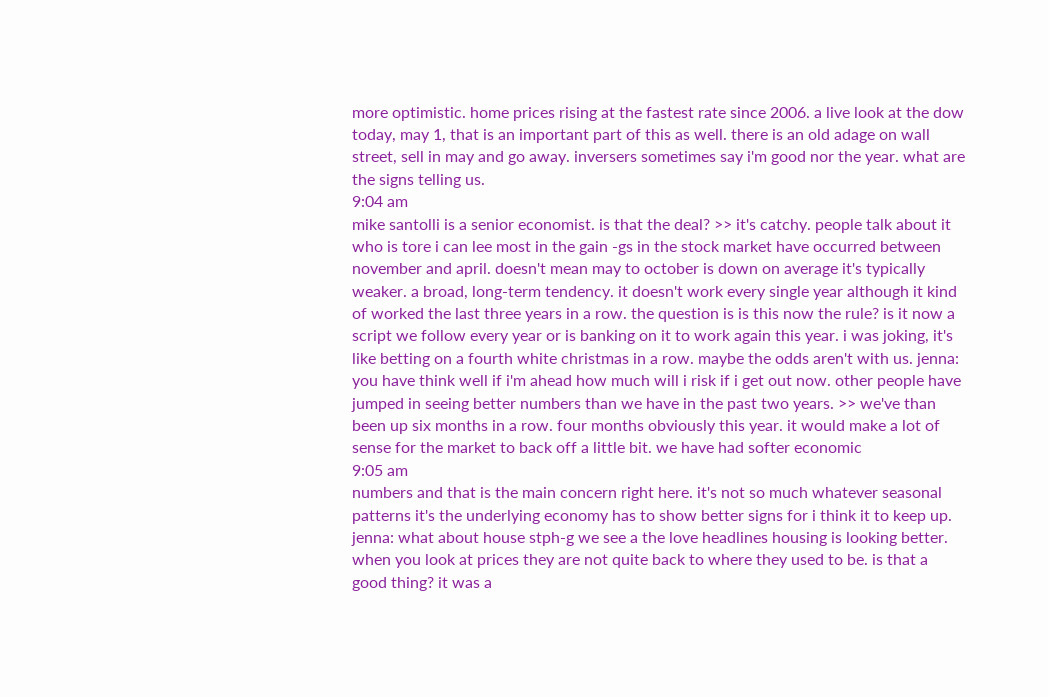more optimistic. home prices rising at the fastest rate since 2006. a live look at the dow today, may 1, that is an important part of this as well. there is an old adage on wall street, sell in may and go away. inversers sometimes say i'm good nor the year. what are the signs telling us.
9:04 am
mike santolli is a senior economist. is that the deal? >> it's catchy. people talk about it who is tore i can lee most in the gain -gs in the stock market have occurred between november and april. doesn't mean may to october is down on average it's typically weaker. a broad, long-term tendency. it doesn't work every single year although it kind of worked the last three years in a row. the question is is this now the rule? is it now a script we follow every year or is banking on it to work again this year. i was joking, it's like betting on a fourth white christmas in a row. maybe the odds aren't with us. jenna: you have think well if i'm ahead how much will i risk if i get out now. other people have jumped in seeing better numbers than we have in the past two years. >> we've than been up six months in a row. four months obviously this year. it would make a lot of sense for the market to back off a little bit. we have had softer economic
9:05 am
numbers and that is the main concern right here. it's not so much whatever seasonal patterns it's the underlying economy has to show better signs for i think it to keep up. jenna: what about house stph-g we see a the love headlines housing is looking better. when you look at prices they are not quite back to where they used to be. is that a good thing? it was a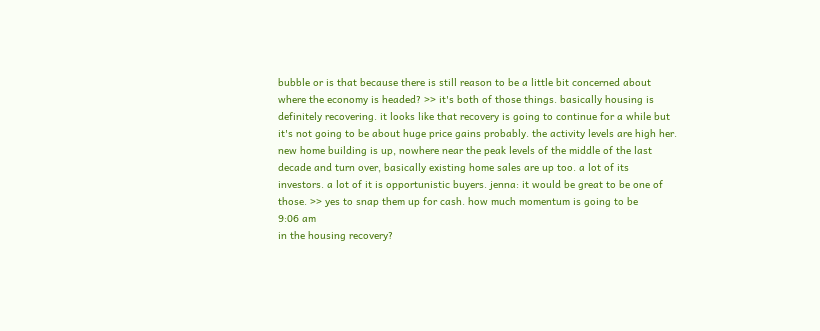bubble or is that because there is still reason to be a little bit concerned about where the economy is headed? >> it's both of those things. basically housing is definitely recovering. it looks like that recovery is going to continue for a while but it's not going to be about huge price gains probably. the activity levels are high her. new home building is up, nowhere near the peak levels of the middle of the last decade and turn over, basically existing home sales are up too. a lot of its investors. a lot of it is opportunistic buyers. jenna: it would be great to be one of those. >> yes to snap them up for cash. how much momentum is going to be
9:06 am
in the housing recovery?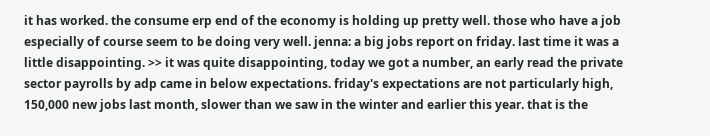it has worked. the consume erp end of the economy is holding up pretty well. those who have a job especially of course seem to be doing very well. jenna: a big jobs report on friday. last time it was a little disappointing. >> it was quite disappointing, today we got a number, an early read the private sector payrolls by adp came in below expectations. friday's expectations are not particularly high, 150,000 new jobs last month, slower than we saw in the winter and earlier this year. that is the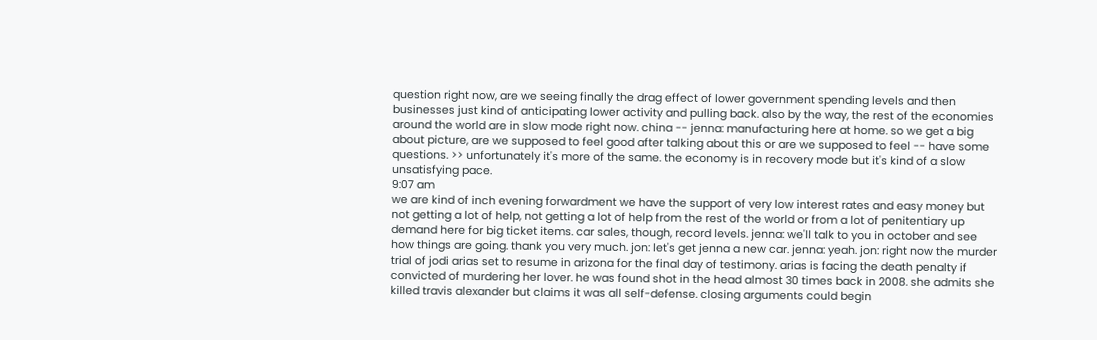question right now, are we seeing finally the drag effect of lower government spending levels and then businesses just kind of anticipating lower activity and pulling back. also by the way, the rest of the economies around the world are in slow mode right now. china -- jenna: manufacturing here at home. so we get a big about picture, are we supposed to feel good after talking about this or are we supposed to feel -- have some questions. >> unfortunately it's more of the same. the economy is in recovery mode but it's kind of a slow unsatisfying pace.
9:07 am
we are kind of inch evening forwardment we have the support of very low interest rates and easy money but not getting a lot of help, not getting a lot of help from the rest of the world or from a lot of penitentiary up demand here for big ticket items. car sales, though, record levels. jenna: we'll talk to you in october and see how things are going. thank you very much. jon: let's get jenna a new car. jenna: yeah. jon: right now the murder trial of jodi arias set to resume in arizona for the final day of testimony. arias is facing the death penalty if convicted of murdering her lover. he was found shot in the head almost 30 times back in 2008. she admits she killed travis alexander but claims it was all self-defense. closing arguments could begin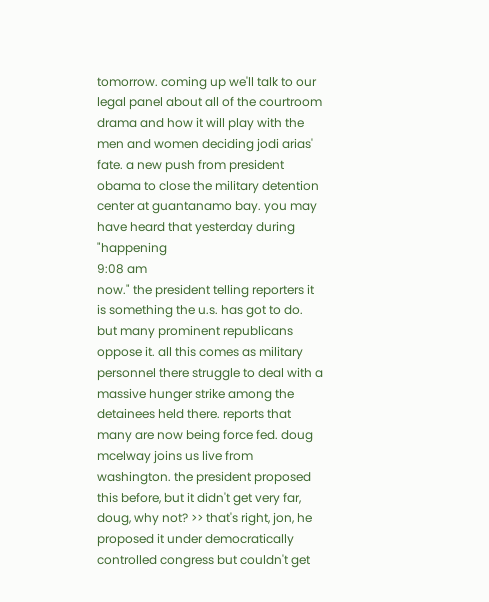tomorrow. coming up we'll talk to our legal panel about all of the courtroom drama and how it will play with the men and women deciding jodi arias' fate. a new push from president obama to close the military detention center at guantanamo bay. you may have heard that yesterday during "happening
9:08 am
now." the president telling reporters it is something the u.s. has got to do. but many prominent republicans oppose it. all this comes as military personnel there struggle to deal with a massive hunger strike among the detainees held there. reports that many are now being force fed. doug mcelway joins us live from washington. the president proposed this before, but it didn't get very far, doug, why not? >> that's right, jon, he proposed it under democratically controlled congress but couldn't get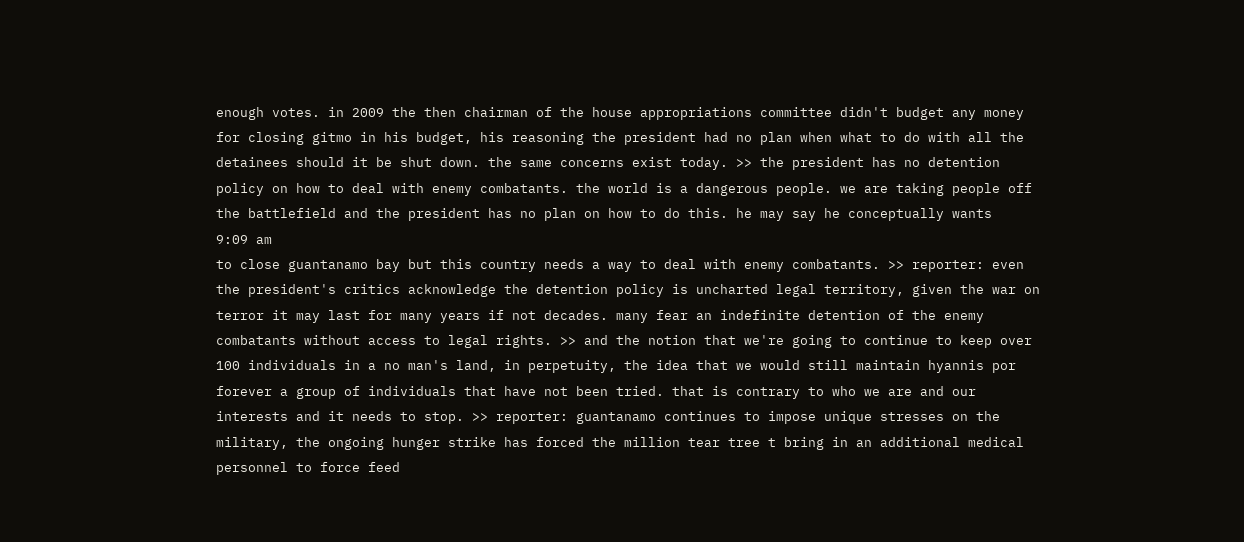enough votes. in 2009 the then chairman of the house appropriations committee didn't budget any money for closing gitmo in his budget, his reasoning the president had no plan when what to do with all the detainees should it be shut down. the same concerns exist today. >> the president has no detention policy on how to deal with enemy combatants. the world is a dangerous people. we are taking people off the battlefield and the president has no plan on how to do this. he may say he conceptually wants
9:09 am
to close guantanamo bay but this country needs a way to deal with enemy combatants. >> reporter: even the president's critics acknowledge the detention policy is uncharted legal territory, given the war on terror it may last for many years if not decades. many fear an indefinite detention of the enemy combatants without access to legal rights. >> and the notion that we're going to continue to keep over 100 individuals in a no man's land, in perpetuity, the idea that we would still maintain hyannis por forever a group of individuals that have not been tried. that is contrary to who we are and our interests and it needs to stop. >> reporter: guantanamo continues to impose unique stresses on the military, the ongoing hunger strike has forced the million tear tree t bring in an additional medical personnel to force feed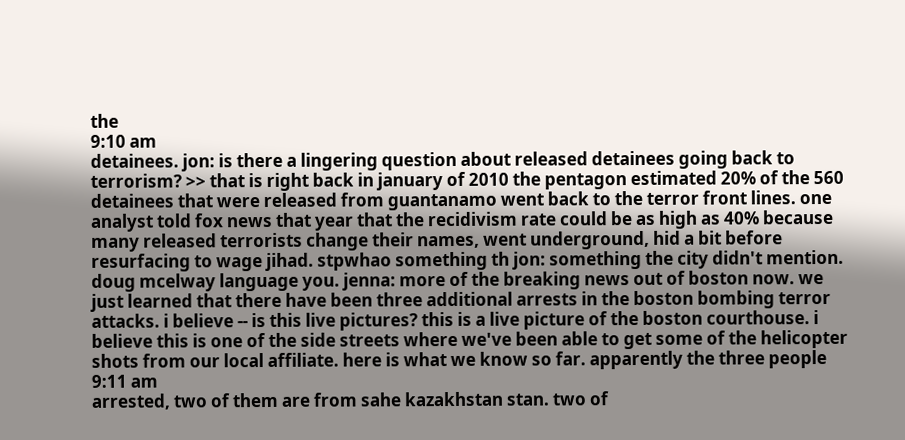the
9:10 am
detainees. jon: is there a lingering question about released detainees going back to terrorism? >> that is right back in january of 2010 the pentagon estimated 20% of the 560 detainees that were released from guantanamo went back to the terror front lines. one analyst told fox news that year that the recidivism rate could be as high as 40% because many released terrorists change their names, went underground, hid a bit before resurfacing to wage jihad. stpwhao something th jon: something the city didn't mention. doug mcelway language you. jenna: more of the breaking news out of boston now. we just learned that there have been three additional arrests in the boston bombing terror attacks. i believe -- is this live pictures? this is a live picture of the boston courthouse. i believe this is one of the side streets where we've been able to get some of the helicopter shots from our local affiliate. here is what we know so far. apparently the three people
9:11 am
arrested, two of them are from sahe kazakhstan stan. two of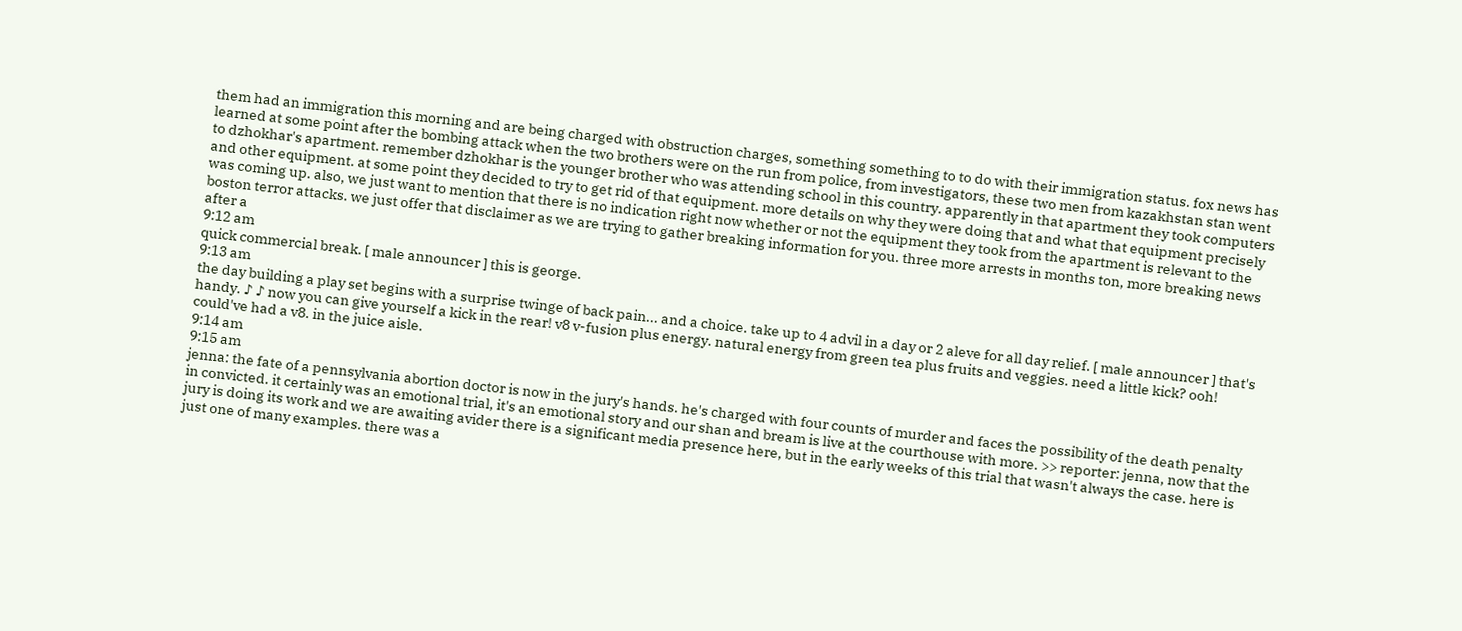them had an immigration this morning and are being charged with obstruction charges, something something to to do with their immigration status. fox news has learned at some point after the bombing attack when the two brothers were on the run from police, from investigators, these two men from kazakhstan stan went to dzhokhar's apartment. remember dzhokhar is the younger brother who was attending school in this country. apparently in that apartment they took computers and other equipment. at some point they decided to try to get rid of that equipment. more details on why they were doing that and what that equipment precisely was coming up. also, we just want to mention that there is no indication right now whether or not the equipment they took from the apartment is relevant to the boston terror attacks. we just offer that disclaimer as we are trying to gather breaking information for you. three more arrests in months ton, more breaking news after a
9:12 am
quick commercial break. [ male announcer ] this is george.
9:13 am
the day building a play set begins with a surprise twinge of back pain... and a choice. take up to 4 advil in a day or 2 aleve for all day relief. [ male announcer ] that's handy. ♪ ♪ now you can give yourself a kick in the rear! v8 v-fusion plus energy. natural energy from green tea plus fruits and veggies. need a little kick? ooh! could've had a v8. in the juice aisle.
9:14 am
9:15 am
jenna: the fate of a pennsylvania abortion doctor is now in the jury's hands. he's charged with four counts of murder and faces the possibility of the death penalty in convicted. it certainly was an emotional trial, it's an emotional story and our shan and bream is live at the courthouse with more. >> reporter: jenna, now that the jury is doing its work and we are awaiting avider there is a significant media presence here, but in the early weeks of this trial that wasn't always the case. here is just one of many examples. there was a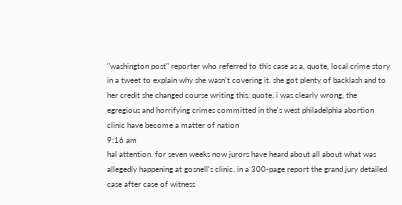"washington post" reporter who referred to this case as a, quote, local crime story in a tweet to explain why she wasn't covering it. she got plenty of backlash and to her credit she changed course writing this. quote. i was clearly wrong, the egregious and horrifying crimes committed in the's west philadelphia abortion clinic have become a matter of nation
9:16 am
hal attention. for seven weeks now jurors have heard about all about what was allegedly happening at gosnell's clinic. in a 300-page report the grand jury detailed case after case of witness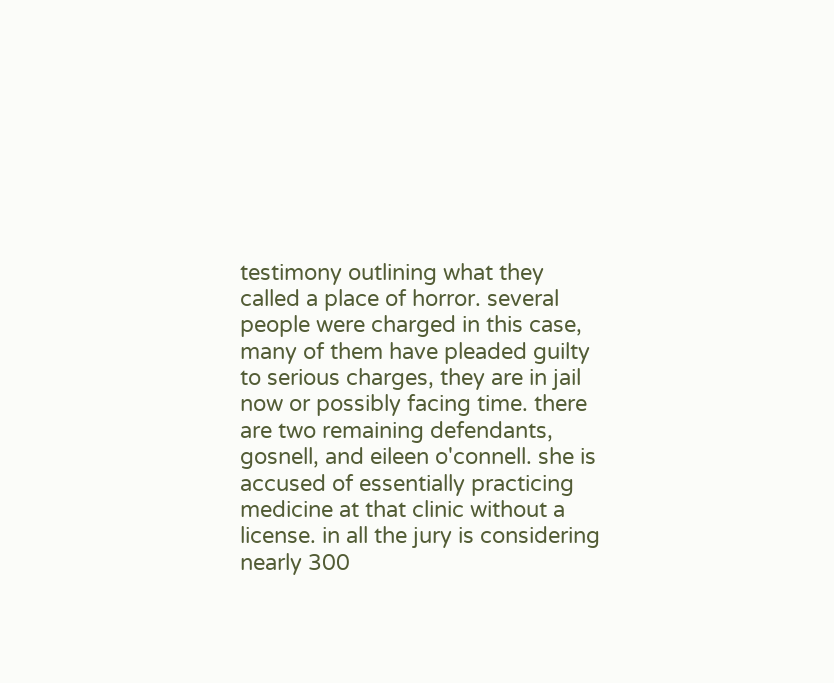testimony outlining what they called a place of horror. several people were charged in this case, many of them have pleaded guilty to serious charges, they are in jail now or possibly facing time. there are two remaining defendants, gosnell, and eileen o'connell. she is accused of essentially practicing medicine at that clinic without a license. in all the jury is considering nearly 300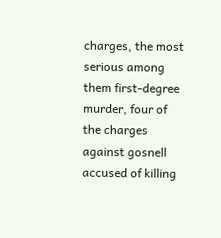charges, the most serious among them first-degree murder, four of the charges against gosnell accused of killing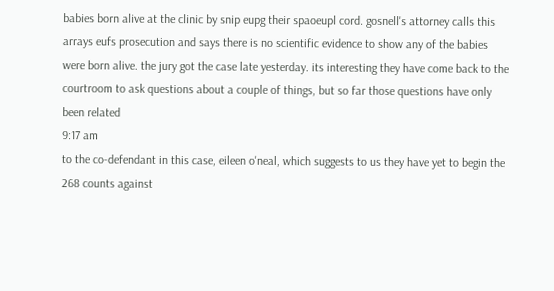babies born alive at the clinic by snip eupg their spaoeupl cord. gosnell's attorney calls this arrays eufs prosecution and says there is no scientific evidence to show any of the babies were born alive. the jury got the case late yesterday. its interesting they have come back to the courtroom to ask questions about a couple of things, but so far those questions have only been related
9:17 am
to the co-defendant in this case, eileen o'neal, which suggests to us they have yet to begin the 268 counts against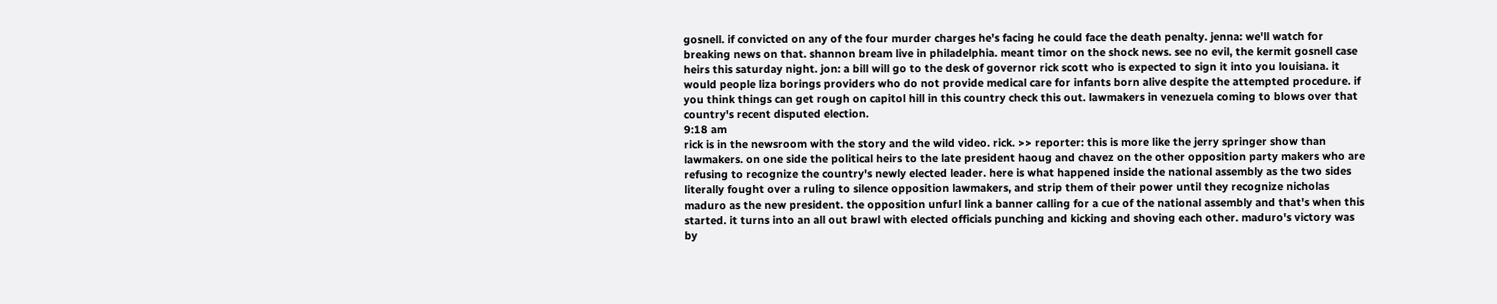gosnell. if convicted on any of the four murder charges he's facing he could face the death penalty. jenna: we'll watch for breaking news on that. shannon bream live in philadelphia. meant timor on the shock news. see no evil, the kermit gosnell case heirs this saturday night. jon: a bill will go to the desk of governor rick scott who is expected to sign it into you louisiana. it would people liza borings providers who do not provide medical care for infants born alive despite the attempted procedure. if you think things can get rough on capitol hill in this country check this out. lawmakers in venezuela coming to blows over that country's recent disputed election.
9:18 am
rick is in the newsroom with the story and the wild video. rick. >> reporter: this is more like the jerry springer show than lawmakers. on one side the political heirs to the late president haoug and chavez on the other opposition party makers who are refusing to recognize the country's newly elected leader. here is what happened inside the national assembly as the two sides literally fought over a ruling to silence opposition lawmakers, and strip them of their power until they recognize nicholas maduro as the new president. the opposition unfurl link a banner calling for a cue of the national assembly and that's when this started. it turns into an all out brawl with elected officials punching and kicking and shoving each other. maduro's victory was by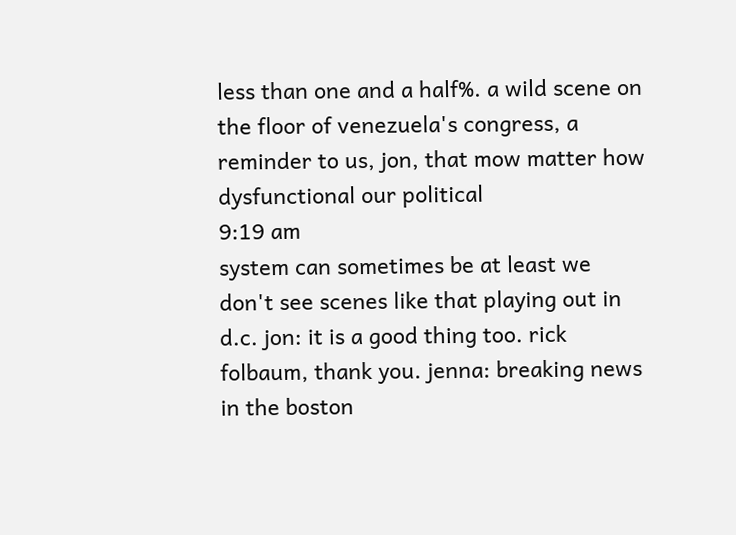less than one and a half%. a wild scene on the floor of venezuela's congress, a reminder to us, jon, that mow matter how dysfunctional our political
9:19 am
system can sometimes be at least we don't see scenes like that playing out in d.c. jon: it is a good thing too. rick folbaum, thank you. jenna: breaking news in the boston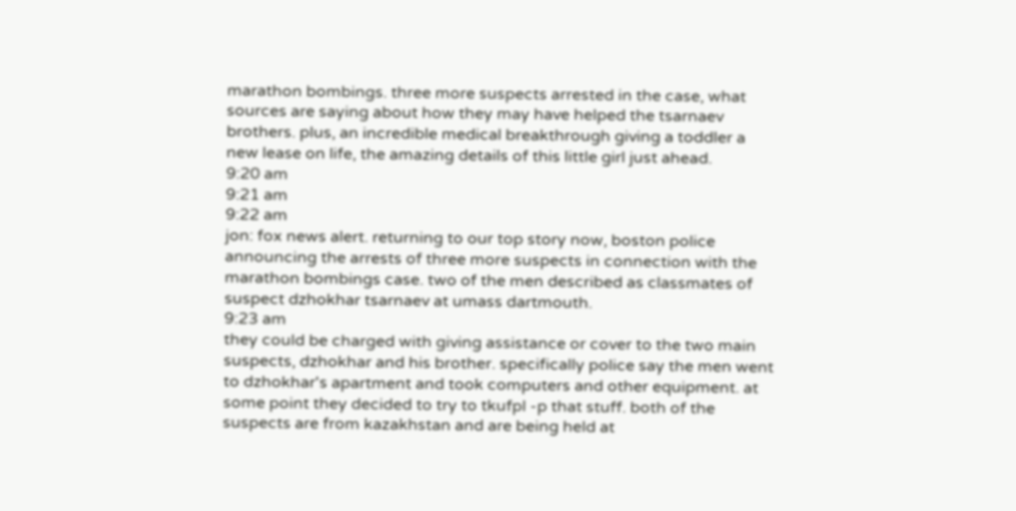marathon bombings. three more suspects arrested in the case, what sources are saying about how they may have helped the tsarnaev brothers. plus, an incredible medical breakthrough giving a toddler a new lease on life, the amazing details of this little girl just ahead.
9:20 am
9:21 am
9:22 am
jon: fox news alert. returning to our top story now, boston police announcing the arrests of three more suspects in connection with the marathon bombings case. two of the men described as classmates of suspect dzhokhar tsarnaev at umass dartmouth.
9:23 am
they could be charged with giving assistance or cover to the two main suspects, dzhokhar and his brother. specifically police say the men went to dzhokhar's apartment and took computers and other equipment. at some point they decided to try to tkufpl -p that stuff. both of the suspects are from kazakhstan and are being held at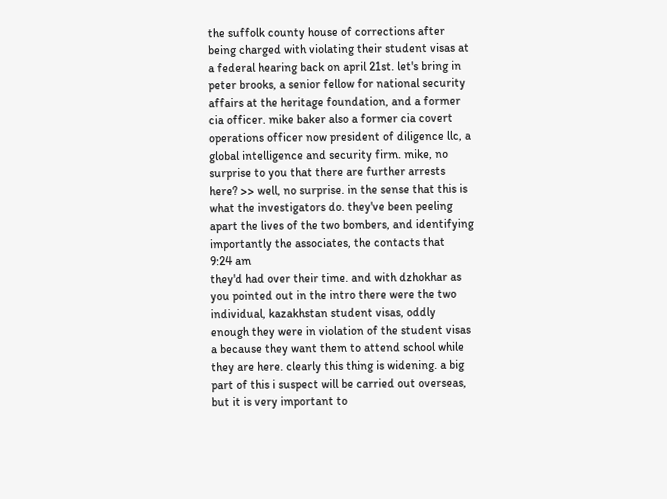the suffolk county house of corrections after being charged with violating their student visas at a federal hearing back on april 21st. let's bring in peter brooks, a senior fellow for national security affairs at the heritage foundation, and a former cia officer. mike baker also a former cia covert operations officer now president of diligence llc, a global intelligence and security firm. mike, no surprise to you that there are further arrests here? >> well, no surprise. in the sense that this is what the investigators do. they've been peeling apart the lives of the two bombers, and identifying importantly the associates, the contacts that
9:24 am
they'd had over their time. and with dzhokhar as you pointed out in the intro there were the two individual, kazakhstan student visas, oddly enough they were in violation of the student visas a because they want them to attend school while they are here. clearly this thing is widening. a big part of this i suspect will be carried out overseas, but it is very important to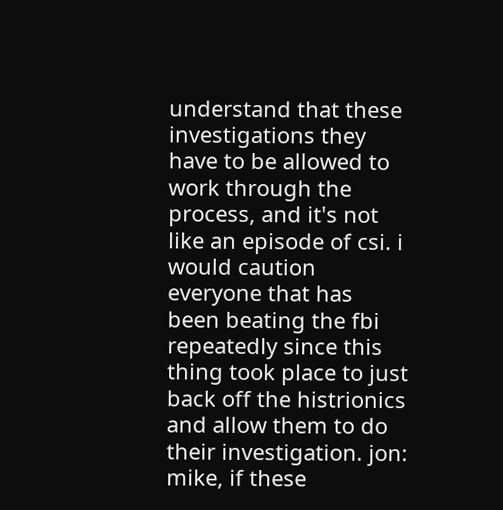understand that these investigations they have to be allowed to work through the process, and it's not like an episode of csi. i would caution everyone that has been beating the fbi repeatedly since this thing took place to just back off the histrionics and allow them to do their investigation. jon: mike, if these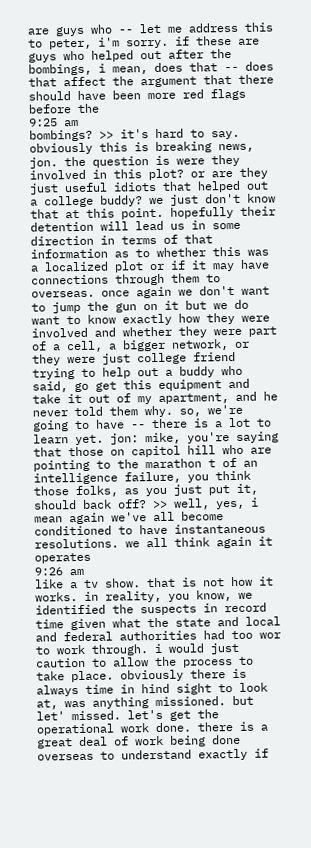are guys who -- let me address this to peter, i'm sorry. if these are guys who helped out after the bombings, i mean, does that -- does that affect the argument that there should have been more red flags before the
9:25 am
bombings? >> it's hard to say. obviously this is breaking news, jon. the question is were they involved in this plot? or are they just useful idiots that helped out a college buddy? we just don't know that at this point. hopefully their detention will lead us in some direction in terms of that information as to whether this was a localized plot or if it may have connections through them to overseas. once again we don't want to jump the gun on it but we do want to know exactly how they were involved and whether they were part of a cell, a bigger network, or they were just college friend trying to help out a buddy who said, go get this equipment and take it out of my apartment, and he never told them why. so, we're going to have -- there is a lot to learn yet. jon: mike, you're saying that those on capitol hill who are pointing to the marathon t of an intelligence failure, you think those folks, as you just put it, should back off? >> well, yes, i mean again we've all become conditioned to have instantaneous resolutions. we all think again it operates
9:26 am
like a tv show. that is not how it works. in reality, you know, we identified the suspects in record time given what the state and local and federal authorities had too wor to work through. i would just caution to allow the process to take place. obviously there is always time in hind sight to look at, was anything missioned. but let' missed. let's get the operational work done. there is a great deal of work being done overseas to understand exactly if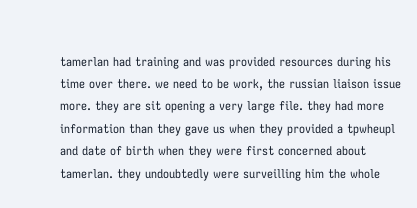tamerlan had training and was provided resources during his time over there. we need to be work, the russian liaison issue more. they are sit opening a very large file. they had more information than they gave us when they provided a tpwheupl and date of birth when they were first concerned about tamerlan. they undoubtedly were surveilling him the whole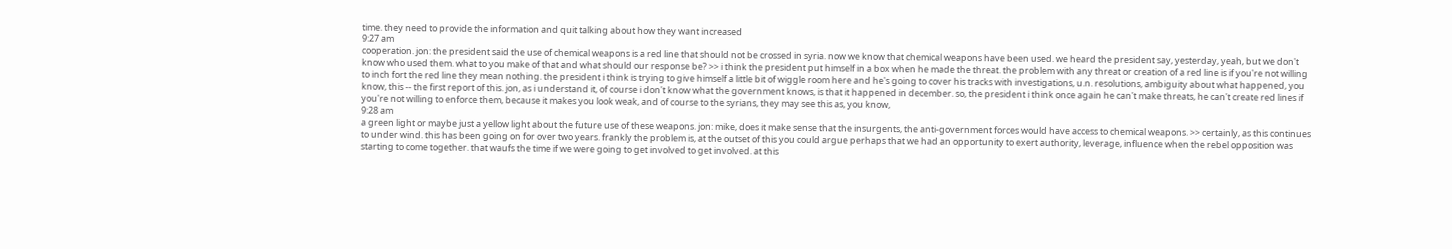time. they need to provide the information and quit talking about how they want increased
9:27 am
cooperation. jon: the president said the use of chemical weapons is a red line that should not be crossed in syria. now we know that chemical weapons have been used. we heard the president say, yesterday, yeah, but we don't know who used them. what to you make of that and what should our response be? >> i think the president put himself in a box when he made the threat. the problem with any threat or creation of a red line is if you're not willing to inch fort the red line they mean nothing. the president i think is trying to give himself a little bit of wiggle room here and he's going to cover his tracks with investigations, u.n. resolutions, ambiguity about what happened, you know, this -- the first report of this. jon, as i understand it, of course i don't know what the government knows, is that it happened in december. so, the president i think once again he can't make threats, he can't create red lines if you're not willing to enforce them, because it makes you look weak, and of course to the syrians, they may see this as, you know,
9:28 am
a green light or maybe just a yellow light about the future use of these weapons. jon: mike, does it make sense that the insurgents, the anti-government forces would have access to chemical weapons. >> certainly, as this continues to under wind. this has been going on for over two years. frankly the problem is, at the outset of this you could argue perhaps that we had an opportunity to exert authority, leverage, influence when the rebel opposition was starting to come together. that waufs the time if we were going to get involved to get involved. at this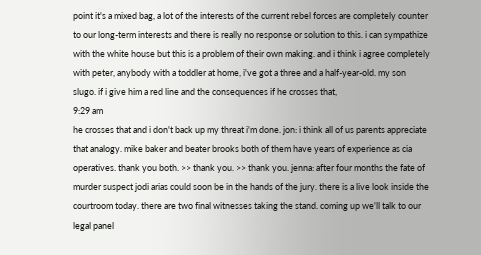point it's a mixed bag, a lot of the interests of the current rebel forces are completely counter to our long-term interests and there is really no response or solution to this. i can sympathize with the white house but this is a problem of their own making. and i think i agree completely with peter, anybody with a toddler at home, i've got a three and a half-year-old. my son slugo. if i give him a red line and the consequences if he crosses that,
9:29 am
he crosses that and i don't back up my threat i'm done. jon: i think all of us parents appreciate that analogy. mike baker and beater brooks both of them have years of experience as cia operatives. thank you both. >> thank you. >> thank you. jenna: after four months the fate of murder suspect jodi arias could soon be in the hands of the jury. there is a live look inside the courtroom today. there are two final witnesses taking the stand. coming up we'll talk to our legal panel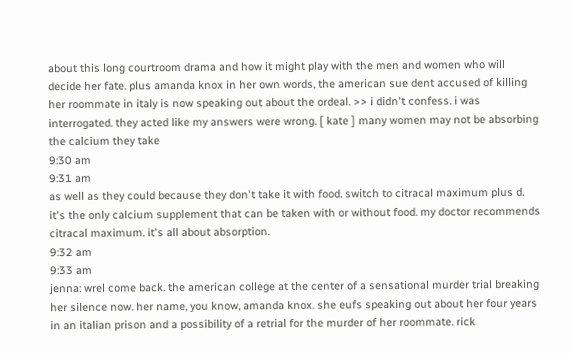about this long courtroom drama and how it might play with the men and women who will decide her fate. plus amanda knox in her own words, the american sue dent accused of killing her roommate in italy is now speaking out about the ordeal. >> i didn't confess. i was interrogated. they acted like my answers were wrong. [ kate ] many women may not be absorbing the calcium they take
9:30 am
9:31 am
as well as they could because they don't take it with food. switch to citracal maximum plus d. it's the only calcium supplement that can be taken with or without food. my doctor recommends citracal maximum. it's all about absorption.
9:32 am
9:33 am
jenna: wrel come back. the american college at the center of a sensational murder trial breaking her silence now. her name, you know, amanda knox. she eufs speaking out about her four years in an italian prison and a possibility of a retrial for the murder of her roommate. rick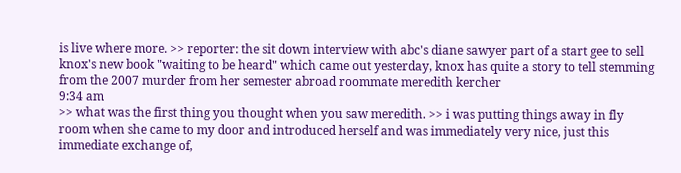is live where more. >> reporter: the sit down interview with abc's diane sawyer part of a start gee to sell knox's new book "waiting to be heard" which came out yesterday, knox has quite a story to tell stemming from the 2007 murder from her semester abroad roommate meredith kercher
9:34 am
>> what was the first thing you thought when you saw meredith. >> i was putting things away in fly room when she came to my door and introduced herself and was immediately very nice, just this immediate exchange of,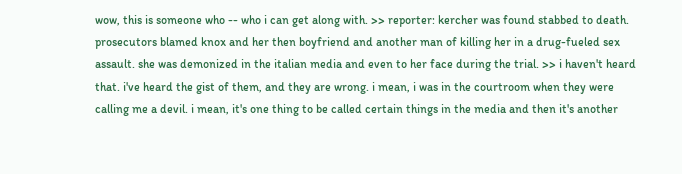wow, this is someone who -- who i can get along with. >> reporter: kercher was found stabbed to death. prosecutors blamed knox and her then boyfriend and another man of killing her in a drug-fueled sex assault. she was demonized in the italian media and even to her face during the trial. >> i haven't heard that. i've heard the gist of them, and they are wrong. i mean, i was in the courtroom when they were calling me a devil. i mean, it's one thing to be called certain things in the media and then it's another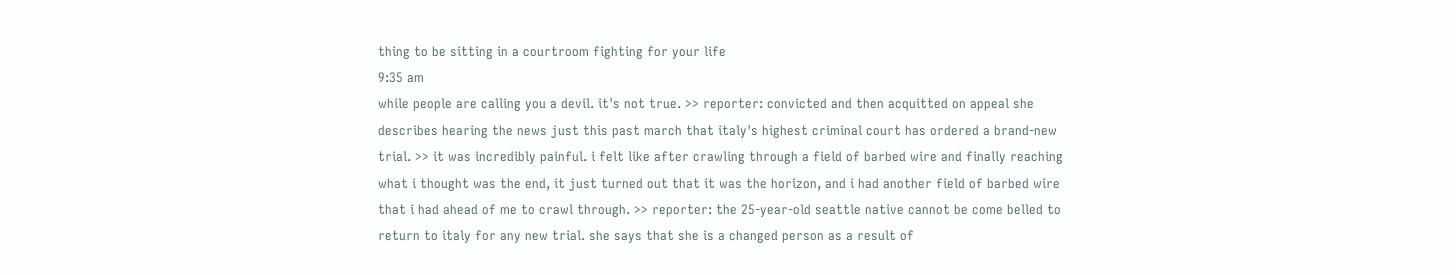thing to be sitting in a courtroom fighting for your life
9:35 am
while people are calling you a devil. it's not true. >> reporter: convicted and then acquitted on appeal she describes hearing the news just this past march that italy's highest criminal court has ordered a brand-new trial. >> it was incredibly painful. i felt like after crawling through a field of barbed wire and finally reaching what i thought was the end, it just turned out that it was the horizon, and i had another field of barbed wire that i had ahead of me to crawl through. >> reporter: the 25-year-old seattle native cannot be come belled to return to italy for any new trial. she says that she is a changed person as a result of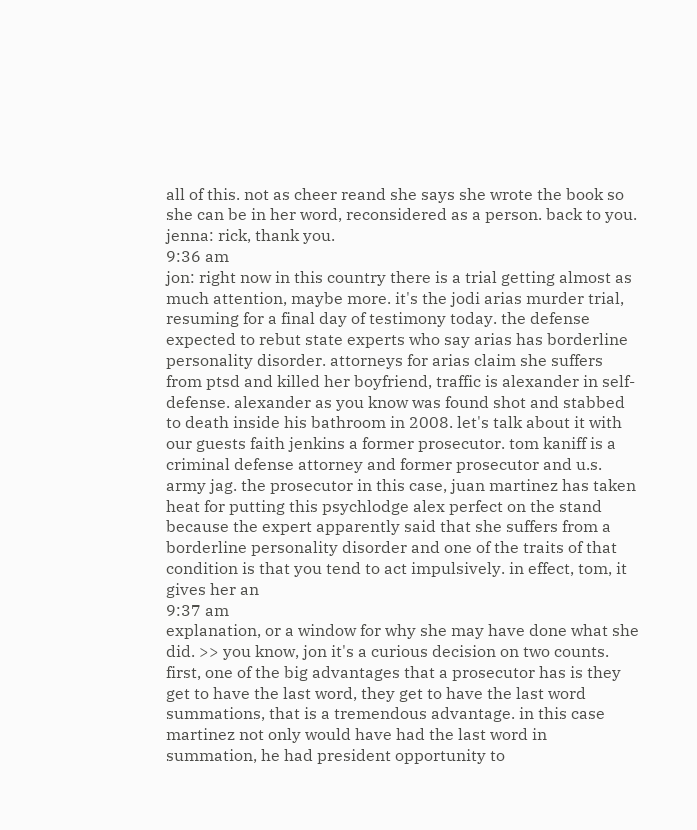all of this. not as cheer reand she says she wrote the book so she can be in her word, reconsidered as a person. back to you. jenna: rick, thank you.
9:36 am
jon: right now in this country there is a trial getting almost as much attention, maybe more. it's the jodi arias murder trial, resuming for a final day of testimony today. the defense expected to rebut state experts who say arias has borderline personality disorder. attorneys for arias claim she suffers from ptsd and killed her boyfriend, traffic is alexander in self-defense. alexander as you know was found shot and stabbed to death inside his bathroom in 2008. let's talk about it with our guests faith jenkins a former prosecutor. tom kaniff is a criminal defense attorney and former prosecutor and u.s. army jag. the prosecutor in this case, juan martinez has taken heat for putting this psychlodge alex perfect on the stand because the expert apparently said that she suffers from a borderline personality disorder and one of the traits of that condition is that you tend to act impulsively. in effect, tom, it gives her an
9:37 am
explanation, or a window for why she may have done what she did. >> you know, jon it's a curious decision on two counts. first, one of the big advantages that a prosecutor has is they get to have the last word, they get to have the last word summations, that is a tremendous advantage. in this case martinez not only would have had the last word in summation, he had president opportunity to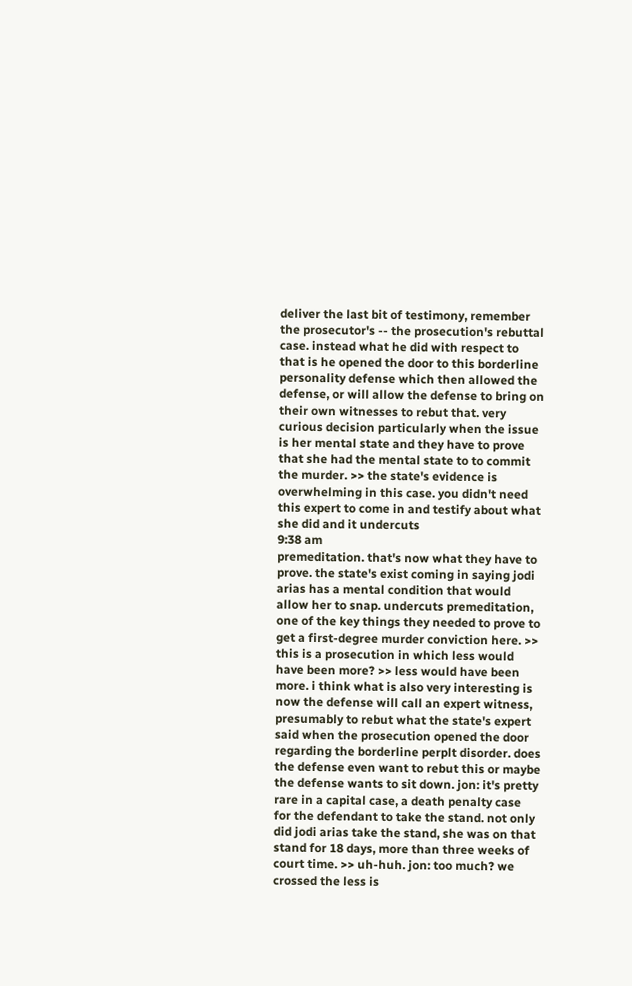deliver the last bit of testimony, remember the prosecutor's -- the prosecution's rebuttal case. instead what he did with respect to that is he opened the door to this borderline personality defense which then allowed the defense, or will allow the defense to bring on their own witnesses to rebut that. very curious decision particularly when the issue is her mental state and they have to prove that she had the mental state to to commit the murder. >> the state's evidence is overwhelming in this case. you didn't need this expert to come in and testify about what she did and it undercuts
9:38 am
premeditation. that's now what they have to prove. the state's exist coming in saying jodi arias has a mental condition that would allow her to snap. undercuts premeditation, one of the key things they needed to prove to get a first-degree murder conviction here. >> this is a prosecution in which less would have been more? >> less would have been more. i think what is also very interesting is now the defense will call an expert witness, presumably to rebut what the state's expert said when the prosecution opened the door regarding the borderline perplt disorder. does the defense even want to rebut this or maybe the defense wants to sit down. jon: it's pretty rare in a capital case, a death penalty case for the defendant to take the stand. not only did jodi arias take the stand, she was on that stand for 18 days, more than three weeks of court time. >> uh-huh. jon: too much? we crossed the less is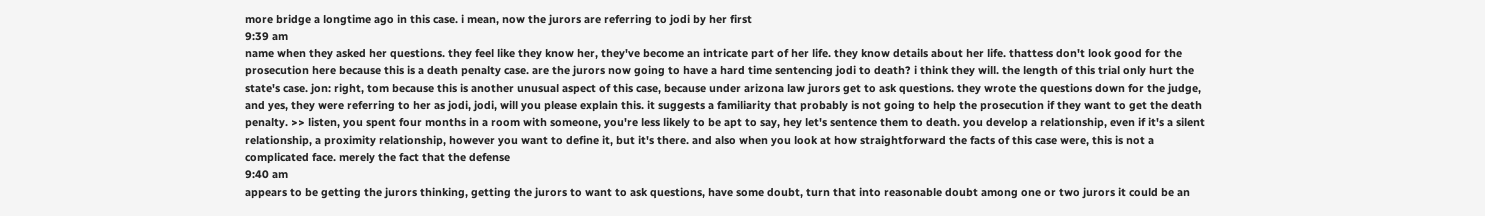more bridge a longtime ago in this case. i mean, now the jurors are referring to jodi by her first
9:39 am
name when they asked her questions. they feel like they know her, they've become an intricate part of her life. they know details about her life. thattess don't look good for the prosecution here because this is a death penalty case. are the jurors now going to have a hard time sentencing jodi to death? i think they will. the length of this trial only hurt the state's case. jon: right, tom because this is another unusual aspect of this case, because under arizona law jurors get to ask questions. they wrote the questions down for the judge, and yes, they were referring to her as jodi, jodi, will you please explain this. it suggests a familiarity that probably is not going to help the prosecution if they want to get the death penalty. >> listen, you spent four months in a room with someone, you're less likely to be apt to say, hey let's sentence them to death. you develop a relationship, even if it's a silent relationship, a proximity relationship, however you want to define it, but it's there. and also when you look at how straightforward the facts of this case were, this is not a complicated face. merely the fact that the defense
9:40 am
appears to be getting the jurors thinking, getting the jurors to want to ask questions, have some doubt, turn that into reasonable doubt among one or two jurors it could be an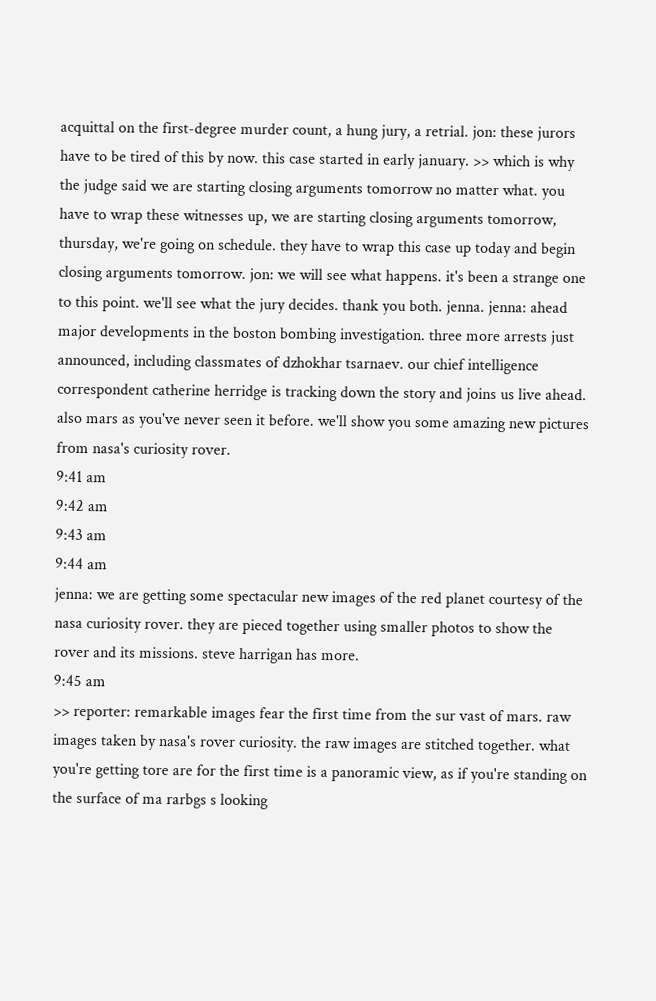acquittal on the first-degree murder count, a hung jury, a retrial. jon: these jurors have to be tired of this by now. this case started in early january. >> which is why the judge said we are starting closing arguments tomorrow no matter what. you have to wrap these witnesses up, we are starting closing arguments tomorrow, thursday, we're going on schedule. they have to wrap this case up today and begin closing arguments tomorrow. jon: we will see what happens. it's been a strange one to this point. we'll see what the jury decides. thank you both. jenna. jenna: ahead major developments in the boston bombing investigation. three more arrests just announced, including classmates of dzhokhar tsarnaev. our chief intelligence correspondent catherine herridge is tracking down the story and joins us live ahead. also mars as you've never seen it before. we'll show you some amazing new pictures from nasa's curiosity rover.
9:41 am
9:42 am
9:43 am
9:44 am
jenna: we are getting some spectacular new images of the red planet courtesy of the nasa curiosity rover. they are pieced together using smaller photos to show the rover and its missions. steve harrigan has more.
9:45 am
>> reporter: remarkable images fear the first time from the sur vast of mars. raw images taken by nasa's rover curiosity. the raw images are stitched together. what you're getting tore are for the first time is a panoramic view, as if you're standing on the surface of ma rarbgs s looking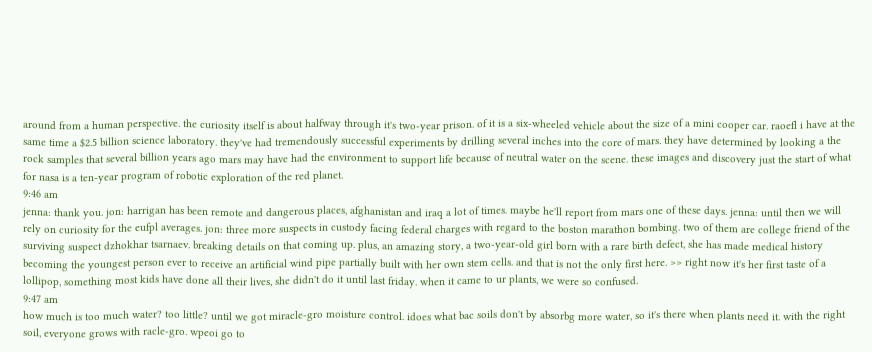around from a human perspective. the curiosity itself is about halfway through it's two-year prison. of it is a six-wheeled vehicle about the size of a mini cooper car. raoefl i have at the same time a $2.5 billion science laboratory. they've had tremendously successful experiments by drilling several inches into the core of mars. they have determined by looking a the rock samples that several billion years ago mars may have had the environment to support life because of neutral water on the scene. these images and discovery just the start of what for nasa is a ten-year program of robotic exploration of the red planet.
9:46 am
jenna: thank you. jon: harrigan has been remote and dangerous places, afghanistan and iraq a lot of times. maybe he'll report from mars one of these days. jenna: until then we will rely on curiosity for the eufpl averages. jon: three more suspects in custody facing federal charges with regard to the boston marathon bombing. two of them are college friend of the surviving suspect dzhokhar tsarnaev. breaking details on that coming up. plus, an amazing story, a two-year-old girl born with a rare birth defect, she has made medical history becoming the youngest person ever to receive an artificial wind pipe partially built with her own stem cells. and that is not the only first here. >> right now it's her first taste of a lollipop, something most kids have done all their lives, she didn't do it until last friday. when it came to ur plants, we were so confused.
9:47 am
how much is too much water? too little? until we got miracle-gro moisture control. idoes what bac soils don't by absorbg more water, so it's there when plants need it. with the right soil, everyone grows with racle-gro. wpeoi go to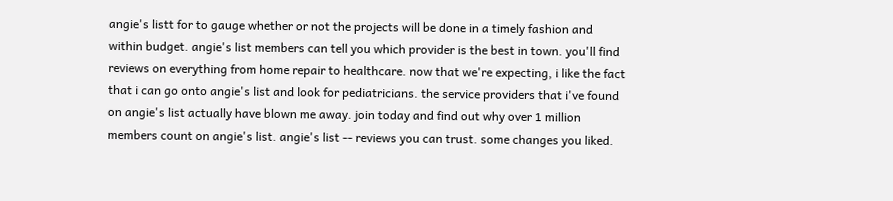angie's listt for to gauge whether or not the projects will be done in a timely fashion and within budget. angie's list members can tell you which provider is the best in town. you'll find reviews on everything from home repair to healthcare. now that we're expecting, i like the fact that i can go onto angie's list and look for pediatricians. the service providers that i've found on angie's list actually have blown me away. join today and find out why over 1 million members count on angie's list. angie's list -- reviews you can trust. some changes you liked.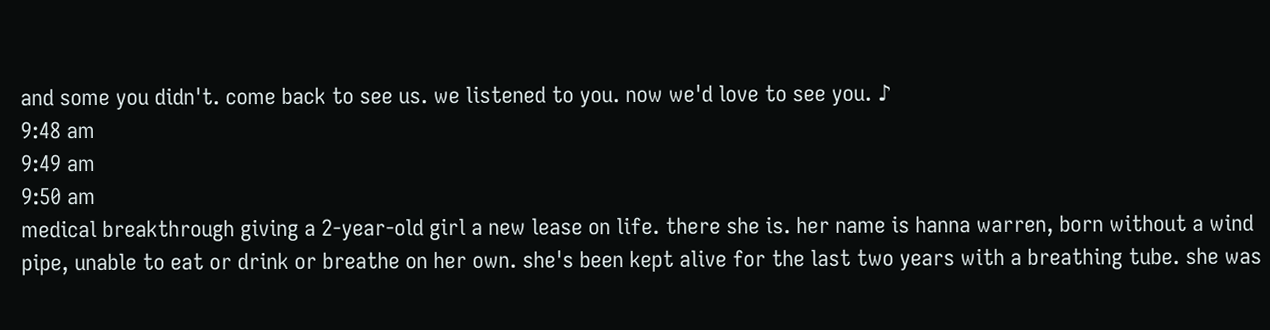and some you didn't. come back to see us. we listened to you. now we'd love to see you. ♪
9:48 am
9:49 am
9:50 am
medical breakthrough giving a 2-year-old girl a new lease on life. there she is. her name is hanna warren, born without a wind pipe, unable to eat or drink or breathe on her own. she's been kept alive for the last two years with a breathing tube. she was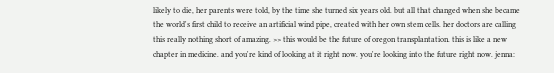likely to die, her parents were told, by the time she turned six years old. but all that changed when she became the world's first child to receive an artificial wind pipe, created with her own stem cells. her doctors are calling this really nothing short of amazing. >> this would be the future of oregon transplantation. this is like a new chapter in medicine. and you're kind of looking at it right now. you're looking into the future right now. jenna: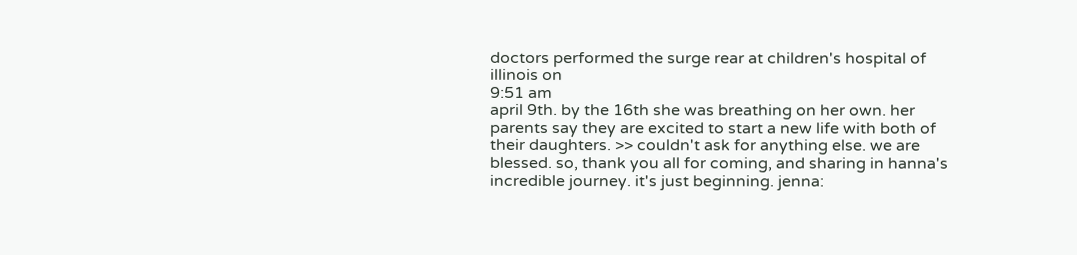doctors performed the surge rear at children's hospital of illinois on
9:51 am
april 9th. by the 16th she was breathing on her own. her parents say they are excited to start a new life with both of their daughters. >> couldn't ask for anything else. we are blessed. so, thank you all for coming, and sharing in hanna's incredible journey. it's just beginning. jenna: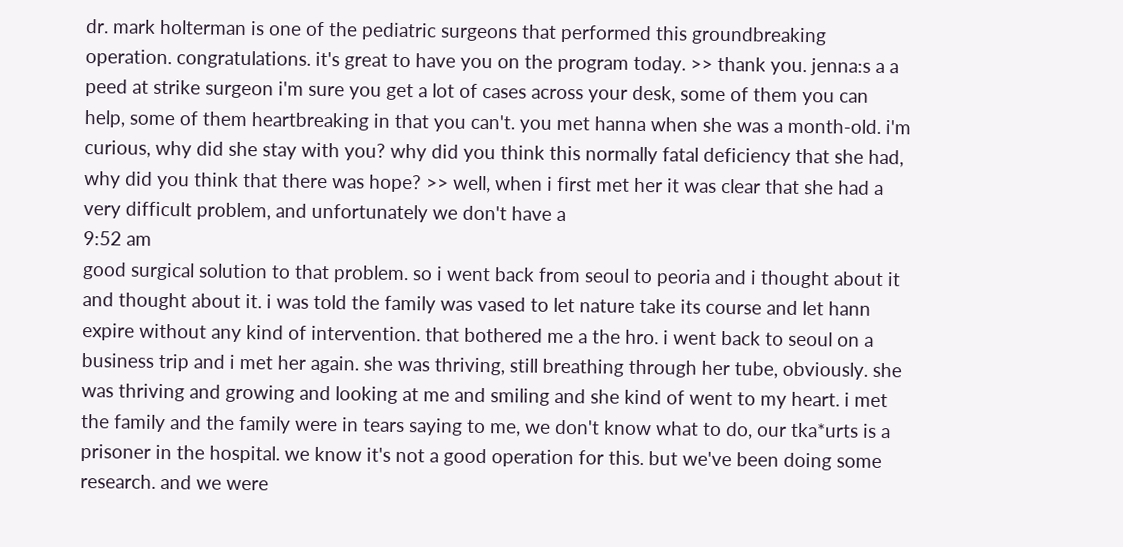dr. mark holterman is one of the pediatric surgeons that performed this groundbreaking operation. congratulations. it's great to have you on the program today. >> thank you. jenna:s a a peed at strike surgeon i'm sure you get a lot of cases across your desk, some of them you can help, some of them heartbreaking in that you can't. you met hanna when she was a month-old. i'm curious, why did she stay with you? why did you think this normally fatal deficiency that she had, why did you think that there was hope? >> well, when i first met her it was clear that she had a very difficult problem, and unfortunately we don't have a
9:52 am
good surgical solution to that problem. so i went back from seoul to peoria and i thought about it and thought about it. i was told the family was vased to let nature take its course and let hann expire without any kind of intervention. that bothered me a the hro. i went back to seoul on a business trip and i met her again. she was thriving, still breathing through her tube, obviously. she was thriving and growing and looking at me and smiling and she kind of went to my heart. i met the family and the family were in tears saying to me, we don't know what to do, our tka*urts is a prisoner in the hospital. we know it's not a good operation for this. but we've been doing some research. and we were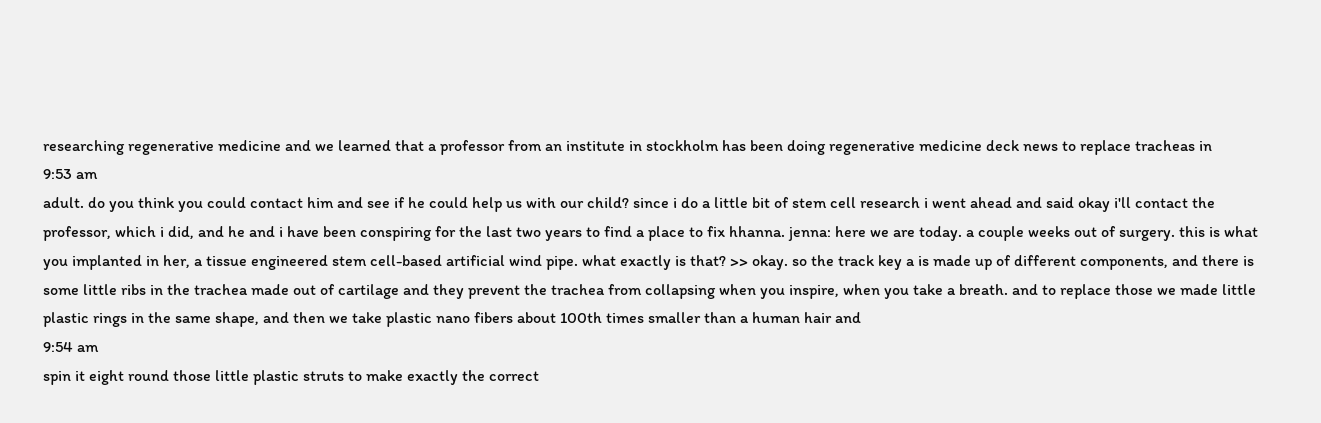researching regenerative medicine and we learned that a professor from an institute in stockholm has been doing regenerative medicine deck news to replace tracheas in
9:53 am
adult. do you think you could contact him and see if he could help us with our child? since i do a little bit of stem cell research i went ahead and said okay i'll contact the professor, which i did, and he and i have been conspiring for the last two years to find a place to fix hhanna. jenna: here we are today. a couple weeks out of surgery. this is what you implanted in her, a tissue engineered stem cell-based artificial wind pipe. what exactly is that? >> okay. so the track key a is made up of different components, and there is some little ribs in the trachea made out of cartilage and they prevent the trachea from collapsing when you inspire, when you take a breath. and to replace those we made little plastic rings in the same shape, and then we take plastic nano fibers about 100th times smaller than a human hair and
9:54 am
spin it eight round those little plastic struts to make exactly the correct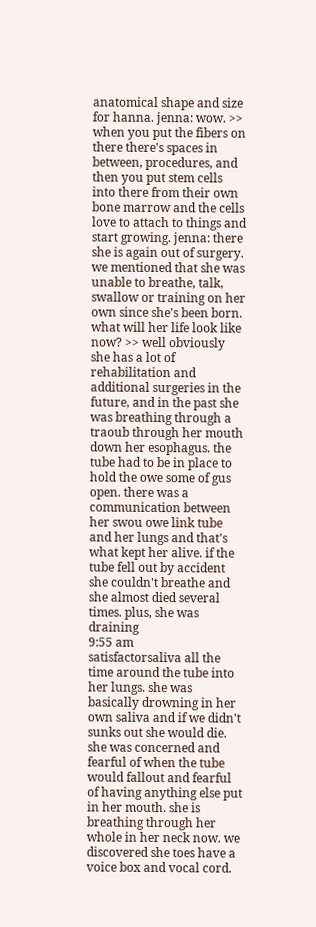anatomical shape and size for hanna. jenna: wow. >> when you put the fibers on there there's spaces in between, procedures, and then you put stem cells into there from their own bone marrow and the cells love to attach to things and start growing. jenna: there she is again out of surgery. we mentioned that she was unable to breathe, talk, swallow or training on her own since she's been born. what will her life look like now? >> well obviously she has a lot of rehabilitation and additional surgeries in the future, and in the past she was breathing through a traoub through her mouth down her esophagus. the tube had to be in place to hold the owe some of gus open. there was a communication between her swou owe link tube and her lungs and that's what kept her alive. if the tube fell out by accident she couldn't breathe and she almost died several times. plus, she was draining
9:55 am
satisfactorsaliva all the time around the tube into her lungs. she was basically drowning in her own saliva and if we didn't sunks out she would die. she was concerned and fearful of when the tube would fallout and fearful of having anything else put in her mouth. she is breathing through her whole in her neck now. we discovered she toes have a voice box and vocal cord.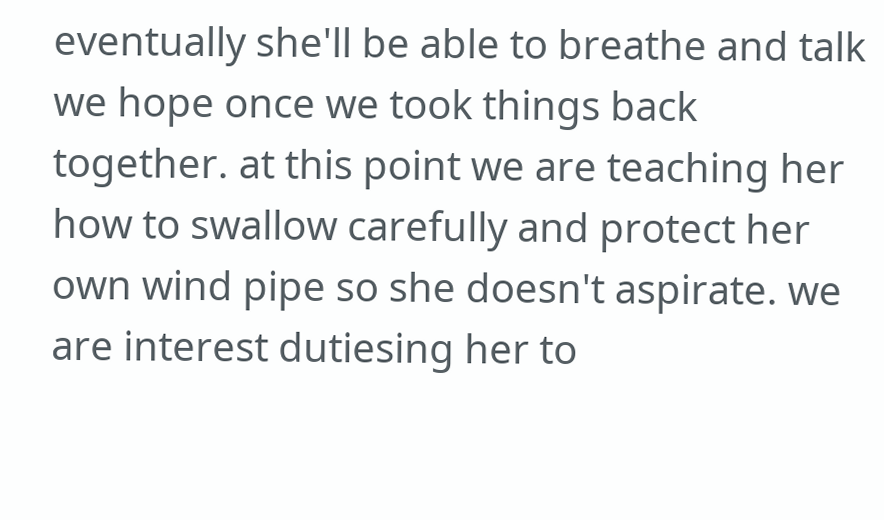eventually she'll be able to breathe and talk we hope once we took things back together. at this point we are teaching her how to swallow carefully and protect her own wind pipe so she doesn't aspirate. we are interest dutiesing her to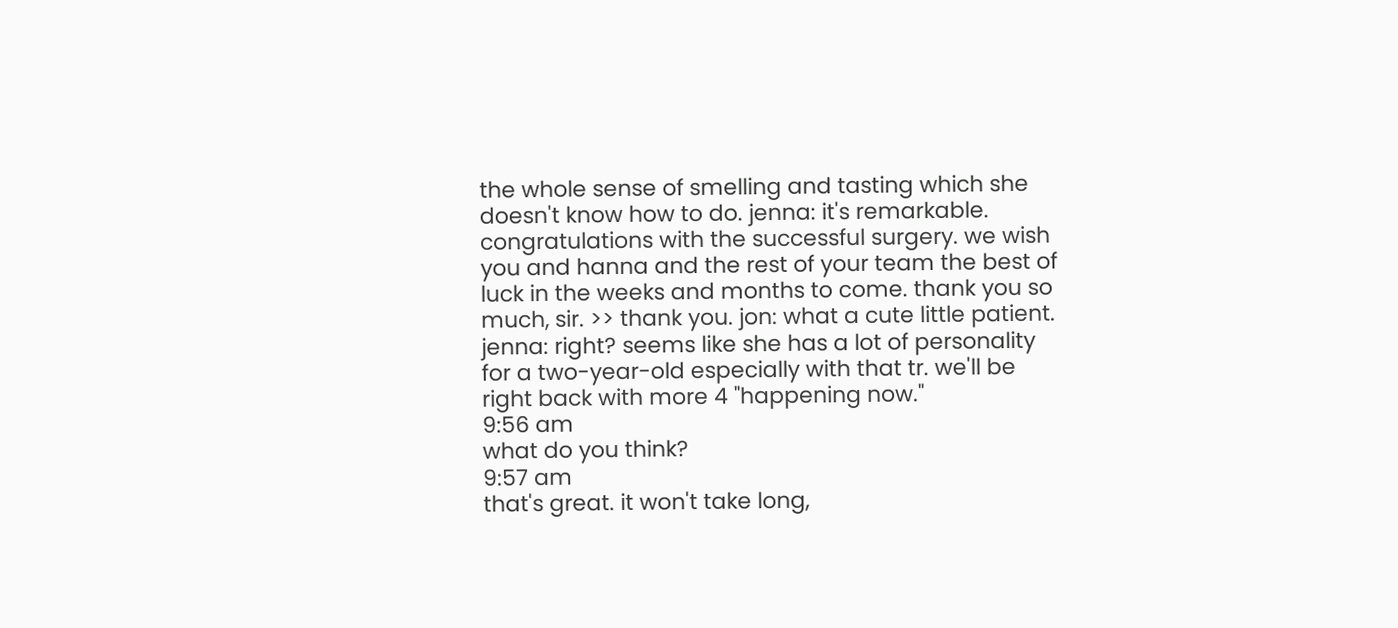the whole sense of smelling and tasting which she doesn't know how to do. jenna: it's remarkable. congratulations with the successful surgery. we wish you and hanna and the rest of your team the best of luck in the weeks and months to come. thank you so much, sir. >> thank you. jon: what a cute little patient. jenna: right? seems like she has a lot of personality for a two-year-old especially with that tr. we'll be right back with more 4 "happening now."
9:56 am
what do you think?
9:57 am
that's great. it won't take long,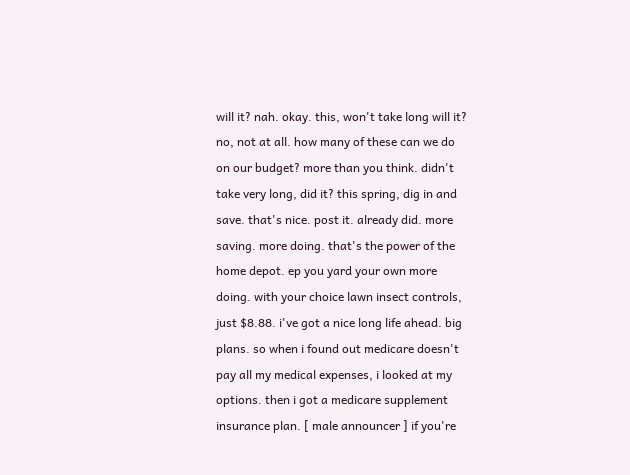will it? nah. okay. this, won't take long will it? no, not at all. how many of these can we do on our budget? more than you think. didn't take very long, did it? this spring, dig in and save. that's nice. post it. already did. more saving. more doing. that's the power of the home depot. ep you yard your own more doing. with your choice lawn insect controls, just $8.88. i've got a nice long life ahead. big plans. so when i found out medicare doesn't pay all my medical expenses, i looked at my options. then i got a medicare supplement insurance plan. [ male announcer ] if you're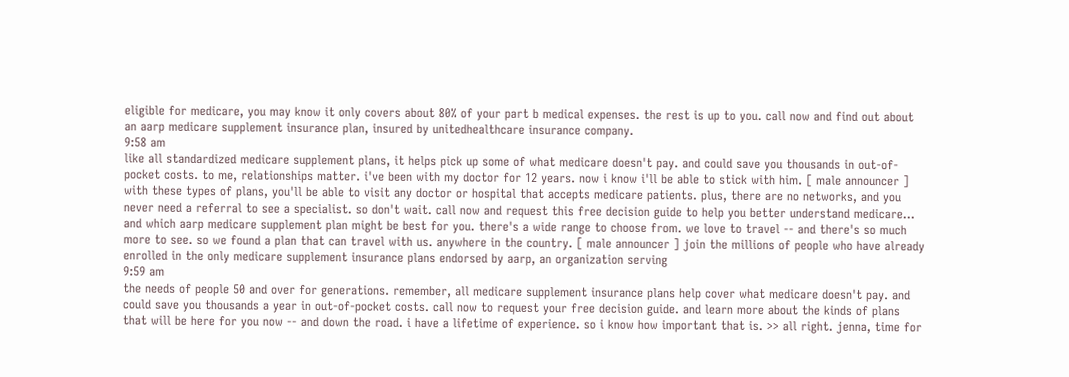eligible for medicare, you may know it only covers about 80% of your part b medical expenses. the rest is up to you. call now and find out about an aarp medicare supplement insurance plan, insured by unitedhealthcare insurance company.
9:58 am
like all standardized medicare supplement plans, it helps pick up some of what medicare doesn't pay. and could save you thousands in out-of-pocket costs. to me, relationships matter. i've been with my doctor for 12 years. now i know i'll be able to stick with him. [ male announcer ] with these types of plans, you'll be able to visit any doctor or hospital that accepts medicare patients. plus, there are no networks, and you never need a referral to see a specialist. so don't wait. call now and request this free decision guide to help you better understand medicare... and which aarp medicare supplement plan might be best for you. there's a wide range to choose from. we love to travel -- and there's so much more to see. so we found a plan that can travel with us. anywhere in the country. [ male announcer ] join the millions of people who have already enrolled in the only medicare supplement insurance plans endorsed by aarp, an organization serving
9:59 am
the needs of people 50 and over for generations. remember, all medicare supplement insurance plans help cover what medicare doesn't pay. and could save you thousands a year in out-of-pocket costs. call now to request your free decision guide. and learn more about the kinds of plans that will be here for you now -- and down the road. i have a lifetime of experience. so i know how important that is. >> all right. jenna, time for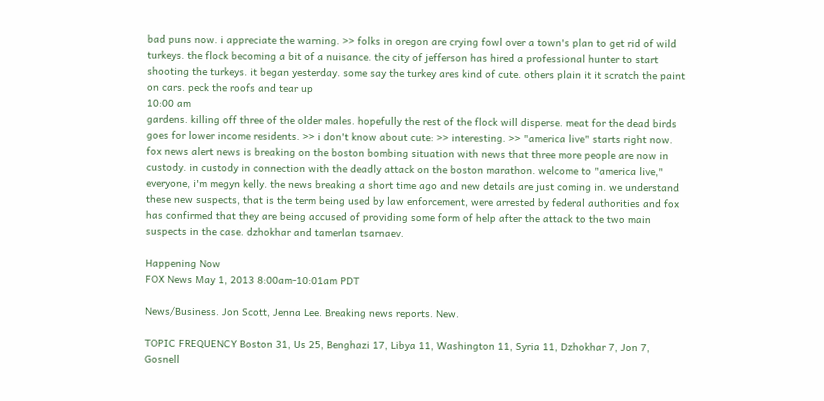bad puns now. i appreciate the warning. >> folks in oregon are crying fowl over a town's plan to get rid of wild turkeys. the flock becoming a bit of a nuisance. the city of jefferson has hired a professional hunter to start shooting the turkeys. it began yesterday. some say the turkey ares kind of cute. others plain it it scratch the paint on cars. peck the roofs and tear up
10:00 am
gardens. killing off three of the older males. hopefully the rest of the flock will disperse. meat for the dead birds goes for lower income residents. >> i don't know about cute: >> interesting. >> "america live" starts right now. fox news alert news is breaking on the boston bombing situation with news that three more people are now in custody. in custody in connection with the deadly attack on the boston marathon. welcome to "america live," everyone, i'm megyn kelly. the news breaking a short time ago and new details are just coming in. we understand these new suspects, that is the term being used by law enforcement, were arrested by federal authorities and fox has confirmed that they are being accused of providing some form of help after the attack to the two main suspects in the case. dzhokhar and tamerlan tsarnaev.

Happening Now
FOX News May 1, 2013 8:00am-10:01am PDT

News/Business. Jon Scott, Jenna Lee. Breaking news reports. New.

TOPIC FREQUENCY Boston 31, Us 25, Benghazi 17, Libya 11, Washington 11, Syria 11, Dzhokhar 7, Jon 7, Gosnell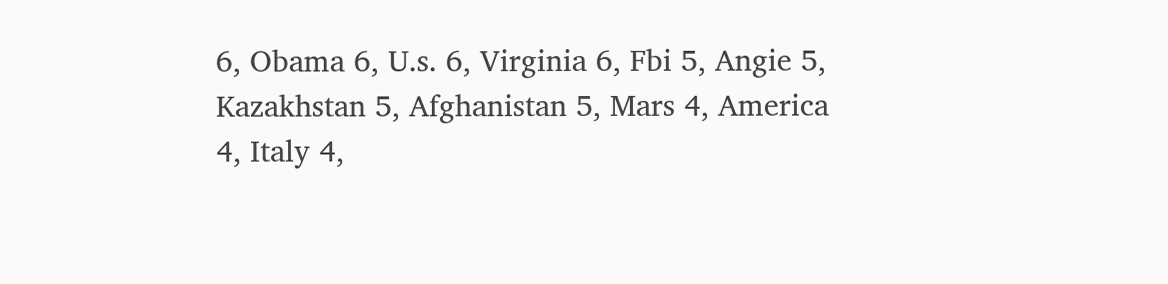6, Obama 6, U.s. 6, Virginia 6, Fbi 5, Angie 5, Kazakhstan 5, Afghanistan 5, Mars 4, America 4, Italy 4,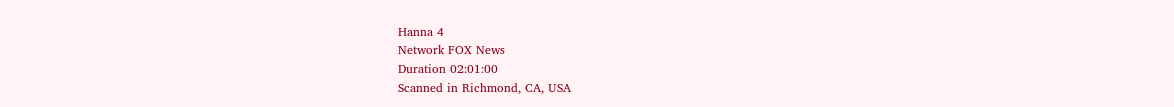Hanna 4
Network FOX News
Duration 02:01:00
Scanned in Richmond, CA, USA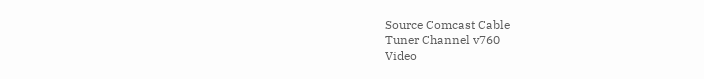Source Comcast Cable
Tuner Channel v760
Video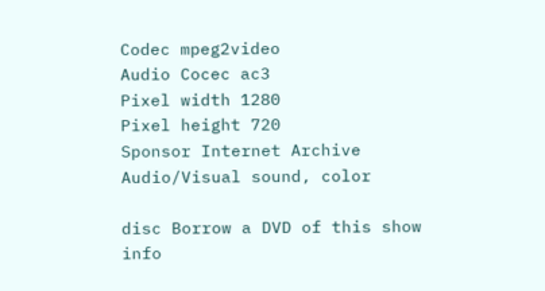Codec mpeg2video
Audio Cocec ac3
Pixel width 1280
Pixel height 720
Sponsor Internet Archive
Audio/Visual sound, color

disc Borrow a DVD of this show
info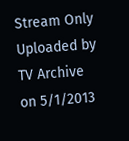Stream Only
Uploaded by
TV Archive
on 5/1/2013